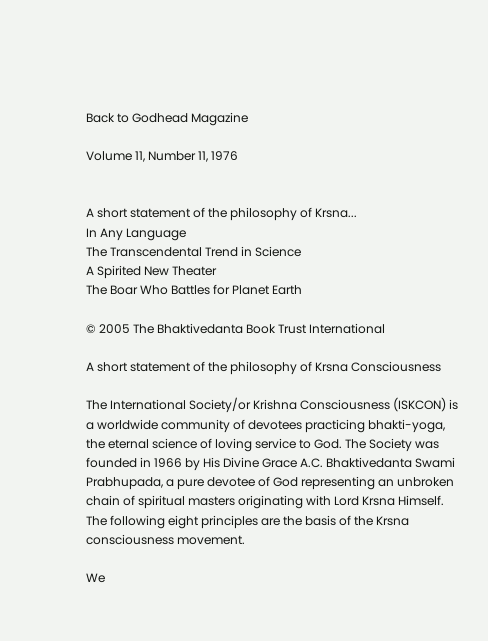Back to Godhead Magazine

Volume 11, Number 11, 1976


A short statement of the philosophy of Krsna...
In Any Language
The Transcendental Trend in Science
A Spirited New Theater
The Boar Who Battles for Planet Earth

© 2005 The Bhaktivedanta Book Trust International

A short statement of the philosophy of Krsna Consciousness

The International Society/or Krishna Consciousness (ISKCON) is a worldwide community of devotees practicing bhakti-yoga, the eternal science of loving service to God. The Society was founded in 1966 by His Divine Grace A.C. Bhaktivedanta Swami Prabhupada, a pure devotee of God representing an unbroken chain of spiritual masters originating with Lord Krsna Himself. The following eight principles are the basis of the Krsna consciousness movement.

We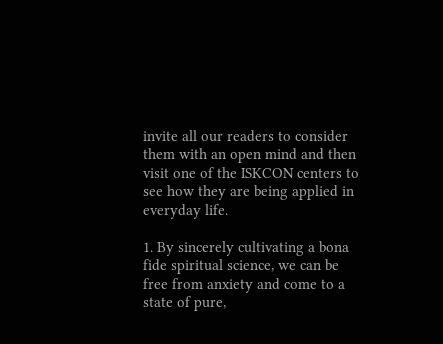invite all our readers to consider them with an open mind and then visit one of the ISKCON centers to see how they are being applied in everyday life.

1. By sincerely cultivating a bona fide spiritual science, we can be free from anxiety and come to a state of pure,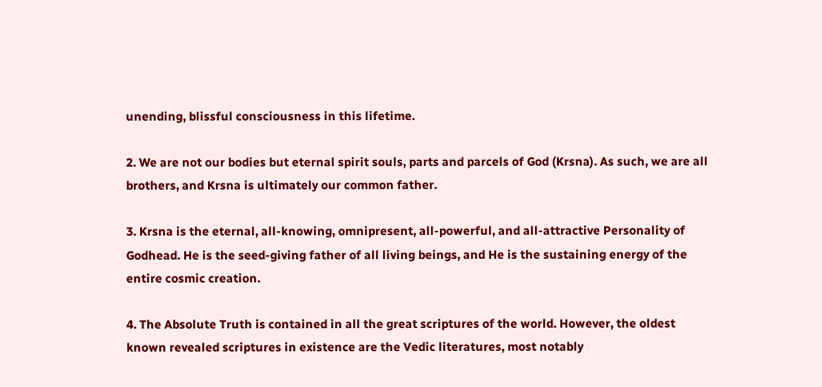unending, blissful consciousness in this lifetime.

2. We are not our bodies but eternal spirit souls, parts and parcels of God (Krsna). As such, we are all brothers, and Krsna is ultimately our common father.

3. Krsna is the eternal, all-knowing, omnipresent, all-powerful, and all-attractive Personality of Godhead. He is the seed-giving father of all living beings, and He is the sustaining energy of the entire cosmic creation.

4. The Absolute Truth is contained in all the great scriptures of the world. However, the oldest known revealed scriptures in existence are the Vedic literatures, most notably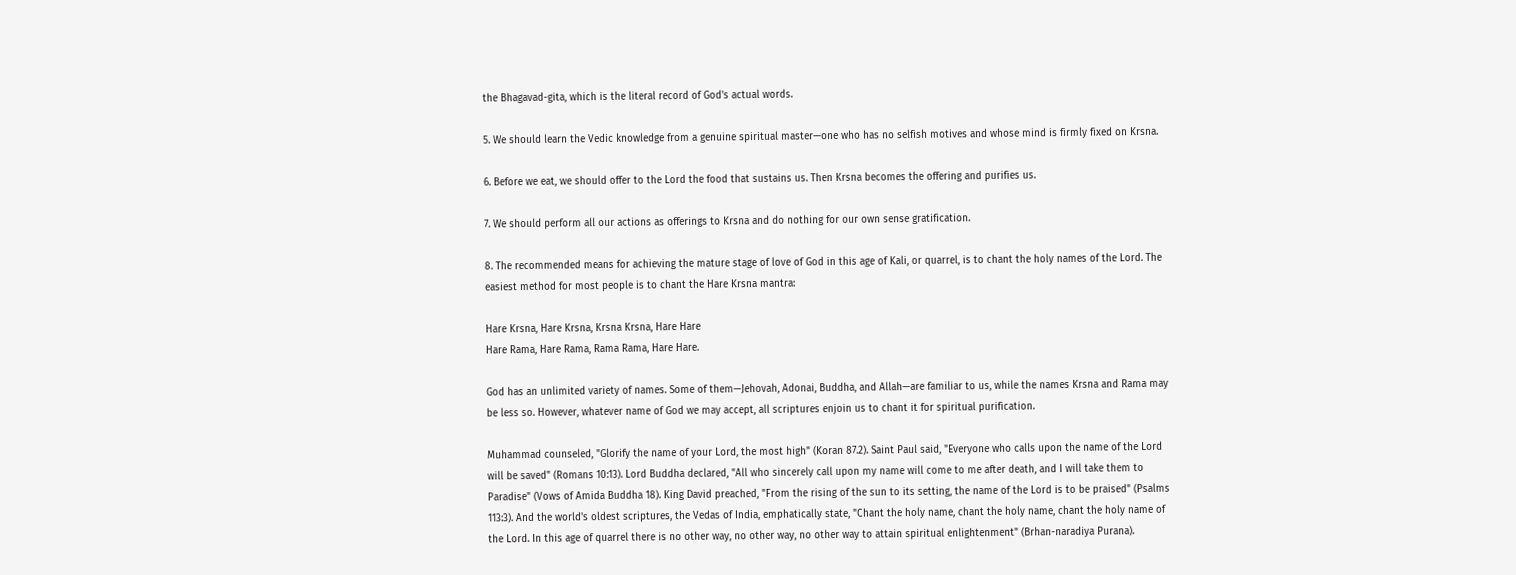the Bhagavad-gita, which is the literal record of God's actual words.

5. We should learn the Vedic knowledge from a genuine spiritual master—one who has no selfish motives and whose mind is firmly fixed on Krsna.

6. Before we eat, we should offer to the Lord the food that sustains us. Then Krsna becomes the offering and purifies us.

7. We should perform all our actions as offerings to Krsna and do nothing for our own sense gratification.

8. The recommended means for achieving the mature stage of love of God in this age of Kali, or quarrel, is to chant the holy names of the Lord. The easiest method for most people is to chant the Hare Krsna mantra:

Hare Krsna, Hare Krsna, Krsna Krsna, Hare Hare
Hare Rama, Hare Rama, Rama Rama, Hare Hare.

God has an unlimited variety of names. Some of them—Jehovah, Adonai, Buddha, and Allah—are familiar to us, while the names Krsna and Rama may be less so. However, whatever name of God we may accept, all scriptures enjoin us to chant it for spiritual purification.

Muhammad counseled, "Glorify the name of your Lord, the most high" (Koran 87.2). Saint Paul said, "Everyone who calls upon the name of the Lord will be saved" (Romans 10:13). Lord Buddha declared, "All who sincerely call upon my name will come to me after death, and I will take them to Paradise" (Vows of Amida Buddha 18). King David preached, "From the rising of the sun to its setting, the name of the Lord is to be praised" (Psalms 113:3). And the world's oldest scriptures, the Vedas of India, emphatically state, "Chant the holy name, chant the holy name, chant the holy name of the Lord. In this age of quarrel there is no other way, no other way, no other way to attain spiritual enlightenment" (Brhan-naradiya Purana).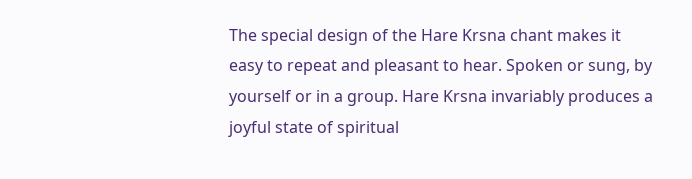The special design of the Hare Krsna chant makes it easy to repeat and pleasant to hear. Spoken or sung, by yourself or in a group. Hare Krsna invariably produces a joyful state of spiritual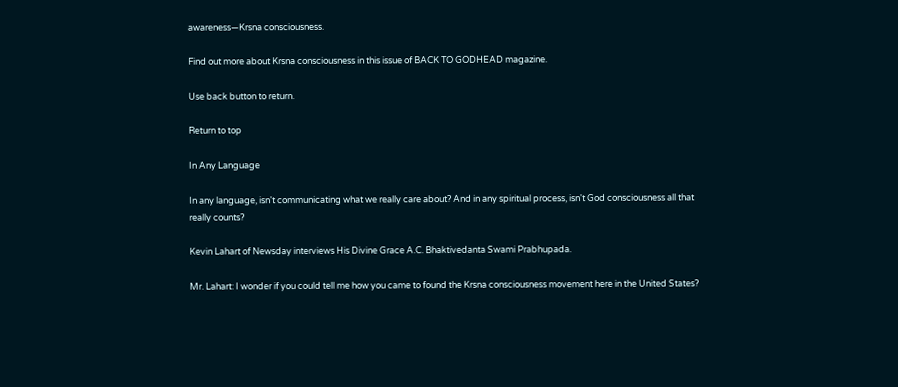awareness—Krsna consciousness.

Find out more about Krsna consciousness in this issue of BACK TO GODHEAD magazine.

Use back button to return.

Return to top

In Any Language

In any language, isn't communicating what we really care about? And in any spiritual process, isn't God consciousness all that really counts?

Kevin Lahart of Newsday interviews His Divine Grace A.C. Bhaktivedanta Swami Prabhupada.

Mr. Lahart: I wonder if you could tell me how you came to found the Krsna consciousness movement here in the United States?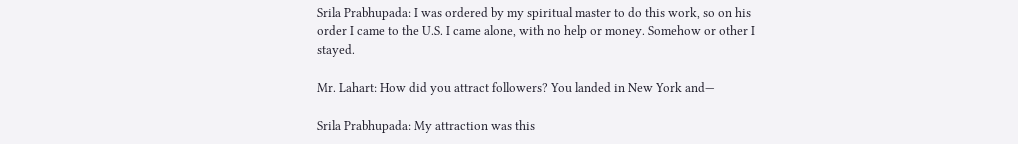Srila Prabhupada: I was ordered by my spiritual master to do this work, so on his order I came to the U.S. I came alone, with no help or money. Somehow or other I stayed.

Mr. Lahart: How did you attract followers? You landed in New York and—

Srila Prabhupada: My attraction was this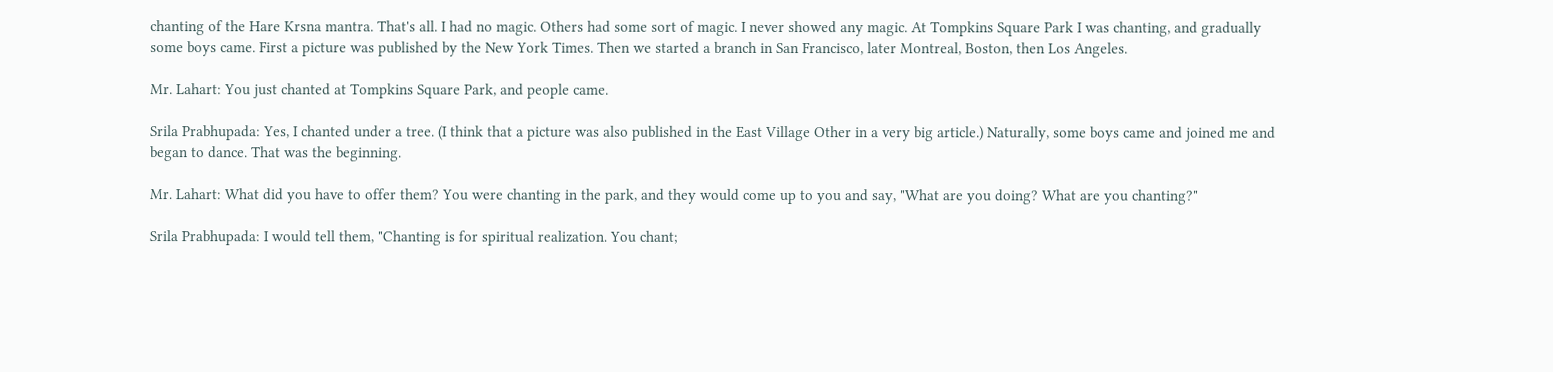chanting of the Hare Krsna mantra. That's all. I had no magic. Others had some sort of magic. I never showed any magic. At Tompkins Square Park I was chanting, and gradually some boys came. First a picture was published by the New York Times. Then we started a branch in San Francisco, later Montreal, Boston, then Los Angeles.

Mr. Lahart: You just chanted at Tompkins Square Park, and people came.

Srila Prabhupada: Yes, I chanted under a tree. (I think that a picture was also published in the East Village Other in a very big article.) Naturally, some boys came and joined me and began to dance. That was the beginning.

Mr. Lahart: What did you have to offer them? You were chanting in the park, and they would come up to you and say, "What are you doing? What are you chanting?"

Srila Prabhupada: I would tell them, "Chanting is for spiritual realization. You chant;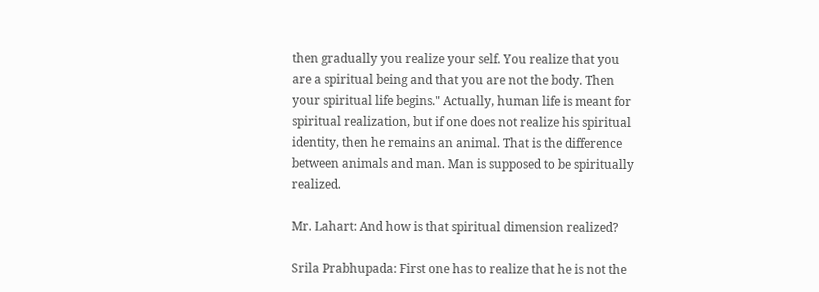then gradually you realize your self. You realize that you are a spiritual being and that you are not the body. Then your spiritual life begins." Actually, human life is meant for spiritual realization, but if one does not realize his spiritual identity, then he remains an animal. That is the difference between animals and man. Man is supposed to be spiritually realized.

Mr. Lahart: And how is that spiritual dimension realized?

Srila Prabhupada: First one has to realize that he is not the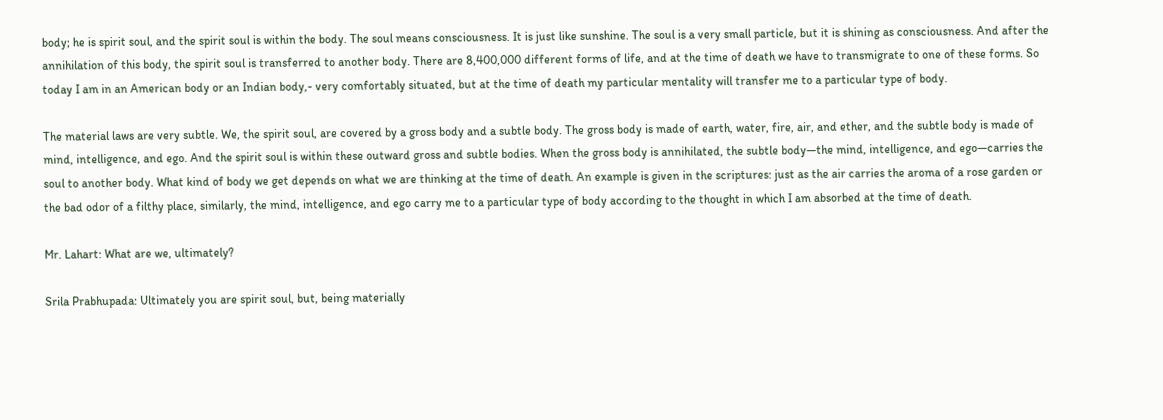body; he is spirit soul, and the spirit soul is within the body. The soul means consciousness. It is just like sunshine. The soul is a very small particle, but it is shining as consciousness. And after the annihilation of this body, the spirit soul is transferred to another body. There are 8,400,000 different forms of life, and at the time of death we have to transmigrate to one of these forms. So today I am in an American body or an Indian body,- very comfortably situated, but at the time of death my particular mentality will transfer me to a particular type of body.

The material laws are very subtle. We, the spirit soul, are covered by a gross body and a subtle body. The gross body is made of earth, water, fire, air, and ether, and the subtle body is made of mind, intelligence, and ego. And the spirit soul is within these outward gross and subtle bodies. When the gross body is annihilated, the subtle body—the mind, intelligence, and ego—carries the soul to another body. What kind of body we get depends on what we are thinking at the time of death. An example is given in the scriptures: just as the air carries the aroma of a rose garden or the bad odor of a filthy place, similarly, the mind, intelligence, and ego carry me to a particular type of body according to the thought in which I am absorbed at the time of death.

Mr. Lahart: What are we, ultimately?

Srila Prabhupada: Ultimately you are spirit soul, but, being materially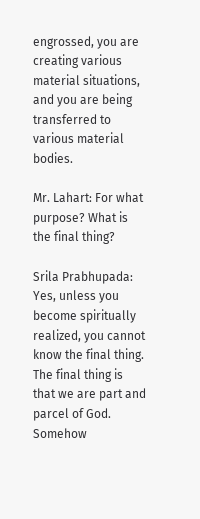engrossed, you are creating various material situations, and you are being transferred to various material bodies.

Mr. Lahart: For what purpose? What is the final thing?

Srila Prabhupada: Yes, unless you become spiritually realized, you cannot know the final thing. The final thing is that we are part and parcel of God. Somehow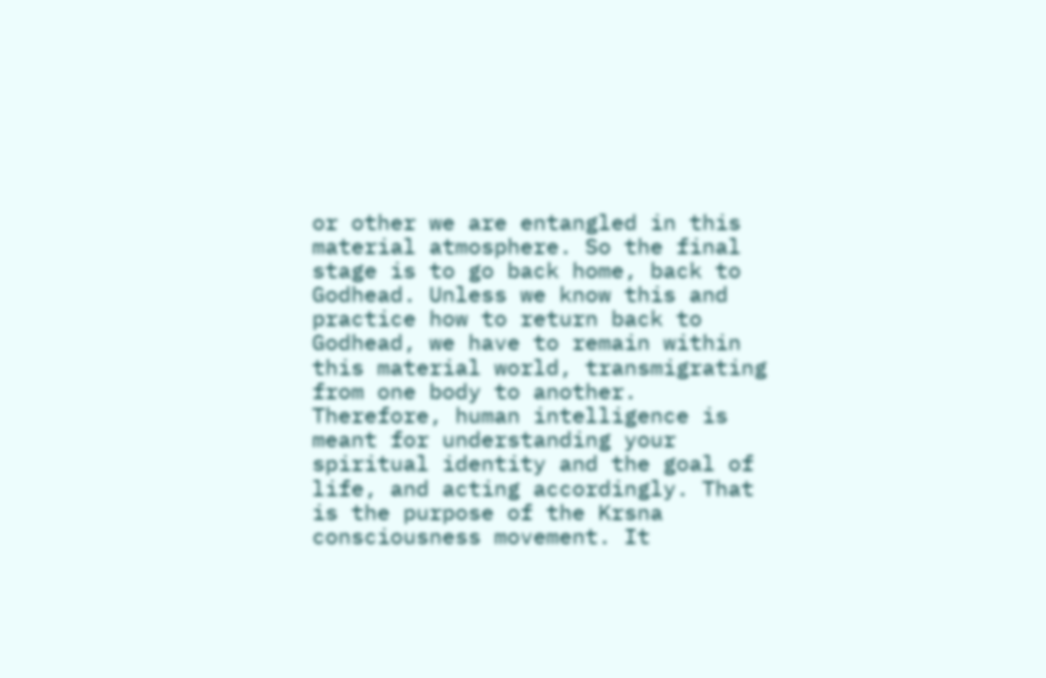or other we are entangled in this material atmosphere. So the final stage is to go back home, back to Godhead. Unless we know this and practice how to return back to Godhead, we have to remain within this material world, transmigrating from one body to another. Therefore, human intelligence is meant for understanding your spiritual identity and the goal of life, and acting accordingly. That is the purpose of the Krsna consciousness movement. It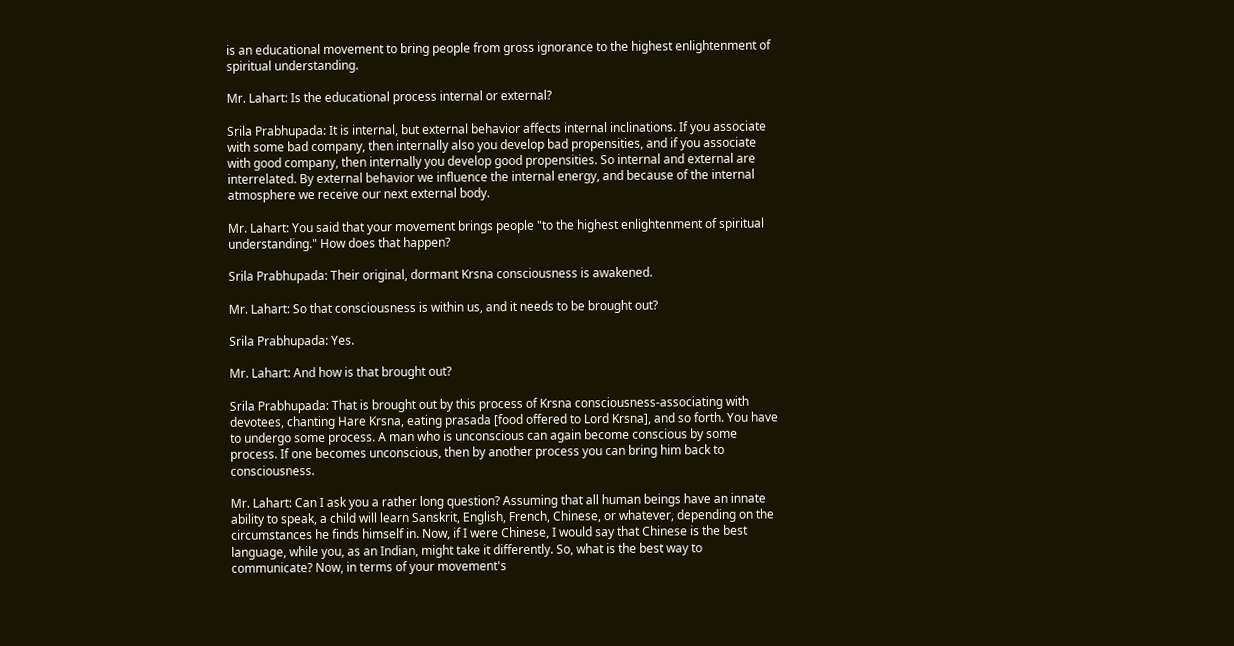is an educational movement to bring people from gross ignorance to the highest enlightenment of spiritual understanding.

Mr. Lahart: Is the educational process internal or external?

Srila Prabhupada: It is internal, but external behavior affects internal inclinations. If you associate with some bad company, then internally also you develop bad propensities, and if you associate with good company, then internally you develop good propensities. So internal and external are interrelated. By external behavior we influence the internal energy, and because of the internal atmosphere we receive our next external body.

Mr. Lahart: You said that your movement brings people "to the highest enlightenment of spiritual understanding." How does that happen?

Srila Prabhupada: Their original, dormant Krsna consciousness is awakened.

Mr. Lahart: So that consciousness is within us, and it needs to be brought out?

Srila Prabhupada: Yes.

Mr. Lahart: And how is that brought out?

Srila Prabhupada: That is brought out by this process of Krsna consciousness-associating with devotees, chanting Hare Krsna, eating prasada [food offered to Lord Krsna], and so forth. You have to undergo some process. A man who is unconscious can again become conscious by some process. If one becomes unconscious, then by another process you can bring him back to consciousness.

Mr. Lahart: Can I ask you a rather long question? Assuming that all human beings have an innate ability to speak, a child will learn Sanskrit, English, French, Chinese, or whatever, depending on the circumstances he finds himself in. Now, if I were Chinese, I would say that Chinese is the best language, while you, as an Indian, might take it differently. So, what is the best way to communicate? Now, in terms of your movement's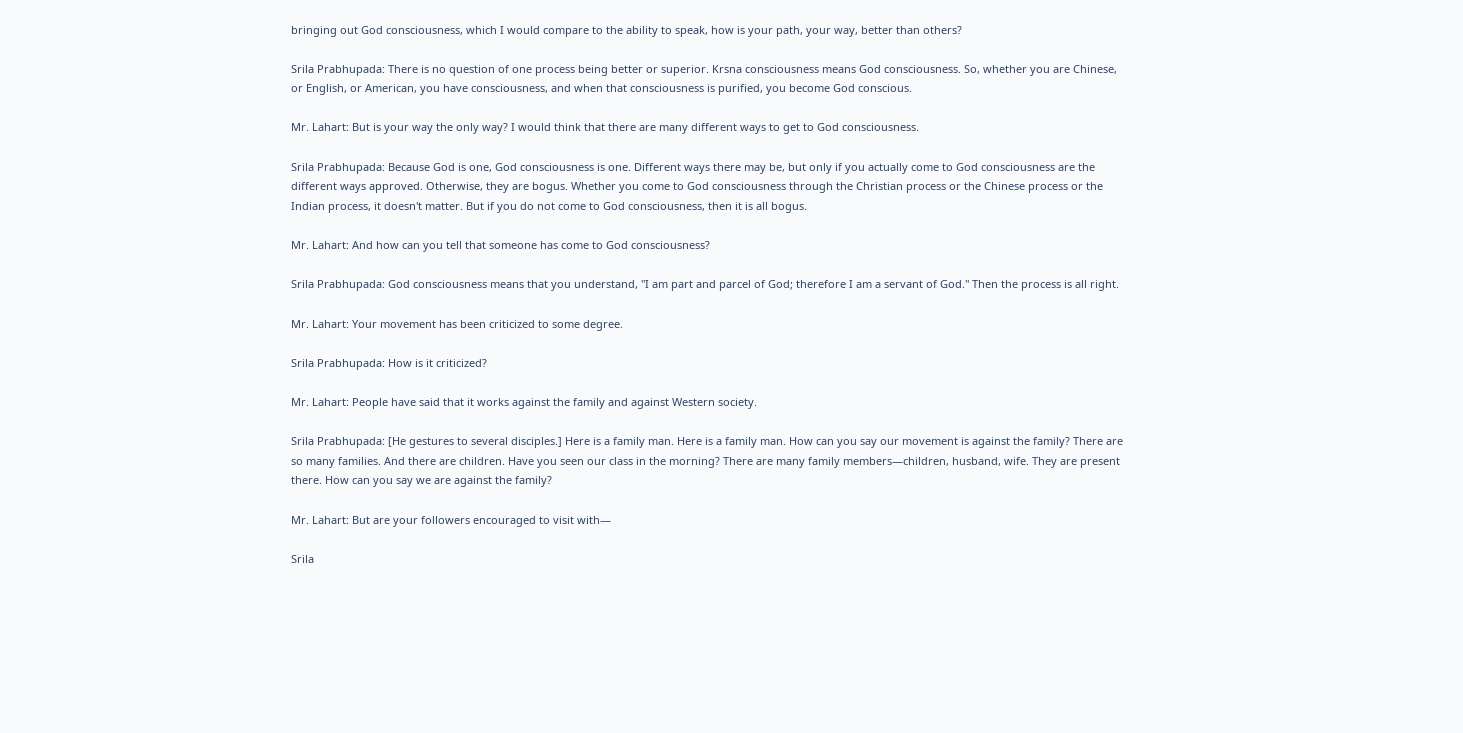bringing out God consciousness, which I would compare to the ability to speak, how is your path, your way, better than others?

Srila Prabhupada: There is no question of one process being better or superior. Krsna consciousness means God consciousness. So, whether you are Chinese, or English, or American, you have consciousness, and when that consciousness is purified, you become God conscious.

Mr. Lahart: But is your way the only way? I would think that there are many different ways to get to God consciousness.

Srila Prabhupada: Because God is one, God consciousness is one. Different ways there may be, but only if you actually come to God consciousness are the different ways approved. Otherwise, they are bogus. Whether you come to God consciousness through the Christian process or the Chinese process or the Indian process, it doesn't matter. But if you do not come to God consciousness, then it is all bogus.

Mr. Lahart: And how can you tell that someone has come to God consciousness?

Srila Prabhupada: God consciousness means that you understand, "I am part and parcel of God; therefore I am a servant of God." Then the process is all right.

Mr. Lahart: Your movement has been criticized to some degree.

Srila Prabhupada: How is it criticized?

Mr. Lahart: People have said that it works against the family and against Western society.

Srila Prabhupada: [He gestures to several disciples.] Here is a family man. Here is a family man. How can you say our movement is against the family? There are so many families. And there are children. Have you seen our class in the morning? There are many family members—children, husband, wife. They are present there. How can you say we are against the family?

Mr. Lahart: But are your followers encouraged to visit with—

Srila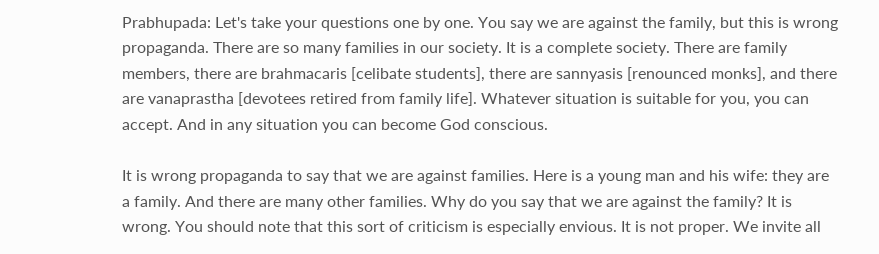Prabhupada: Let's take your questions one by one. You say we are against the family, but this is wrong propaganda. There are so many families in our society. It is a complete society. There are family members, there are brahmacaris [celibate students], there are sannyasis [renounced monks], and there are vanaprastha [devotees retired from family life]. Whatever situation is suitable for you, you can accept. And in any situation you can become God conscious.

It is wrong propaganda to say that we are against families. Here is a young man and his wife: they are a family. And there are many other families. Why do you say that we are against the family? It is wrong. You should note that this sort of criticism is especially envious. It is not proper. We invite all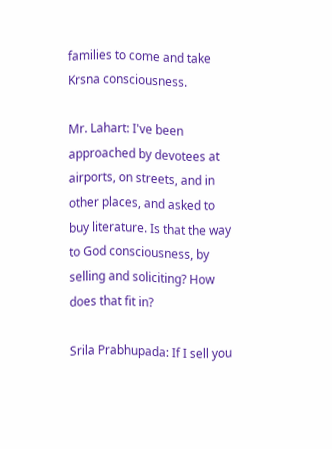families to come and take Krsna consciousness.

Mr. Lahart: I've been approached by devotees at airports, on streets, and in other places, and asked to buy literature. Is that the way to God consciousness, by selling and soliciting? How does that fit in?

Srila Prabhupada: If I sell you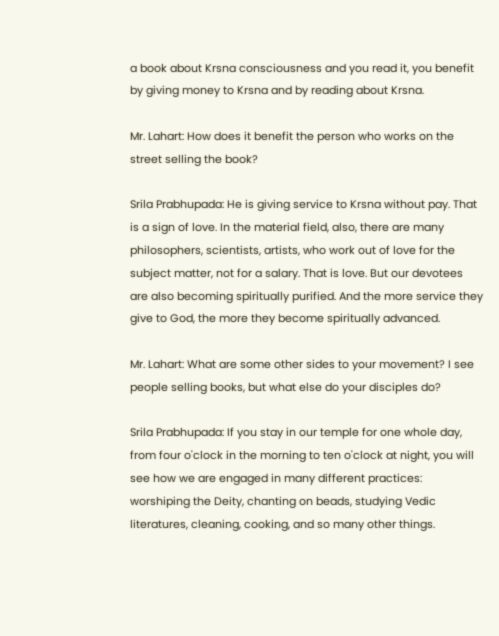a book about Krsna consciousness and you read it, you benefit by giving money to Krsna and by reading about Krsna.

Mr. Lahart: How does it benefit the person who works on the street selling the book?

Srila Prabhupada: He is giving service to Krsna without pay. That is a sign of love. In the material field, also, there are many philosophers, scientists, artists, who work out of love for the subject matter, not for a salary. That is love. But our devotees are also becoming spiritually purified. And the more service they give to God, the more they become spiritually advanced.

Mr. Lahart: What are some other sides to your movement? I see people selling books, but what else do your disciples do?

Srila Prabhupada: If you stay in our temple for one whole day, from four o'clock in the morning to ten o'clock at night, you will see how we are engaged in many different practices: worshiping the Deity, chanting on beads, studying Vedic literatures, cleaning, cooking, and so many other things.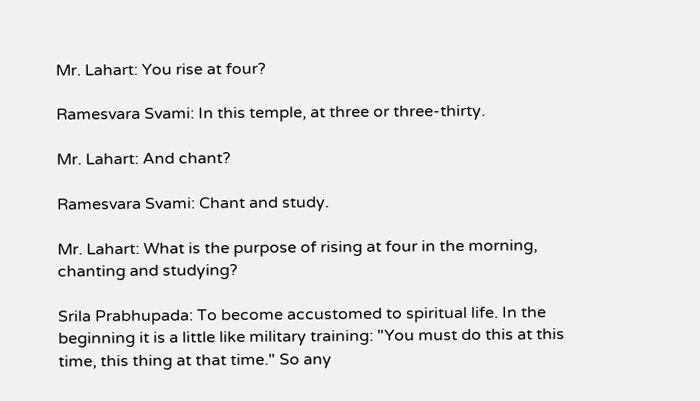Mr. Lahart: You rise at four?

Ramesvara Svami: In this temple, at three or three-thirty.

Mr. Lahart: And chant?

Ramesvara Svami: Chant and study.

Mr. Lahart: What is the purpose of rising at four in the morning, chanting and studying?

Srila Prabhupada: To become accustomed to spiritual life. In the beginning it is a little like military training: "You must do this at this time, this thing at that time." So any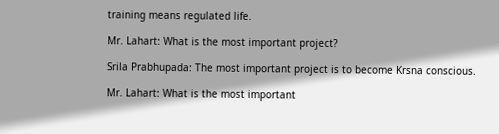training means regulated life.

Mr. Lahart: What is the most important project?

Srila Prabhupada: The most important project is to become Krsna conscious.

Mr. Lahart: What is the most important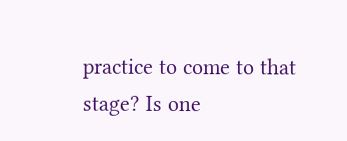practice to come to that stage? Is one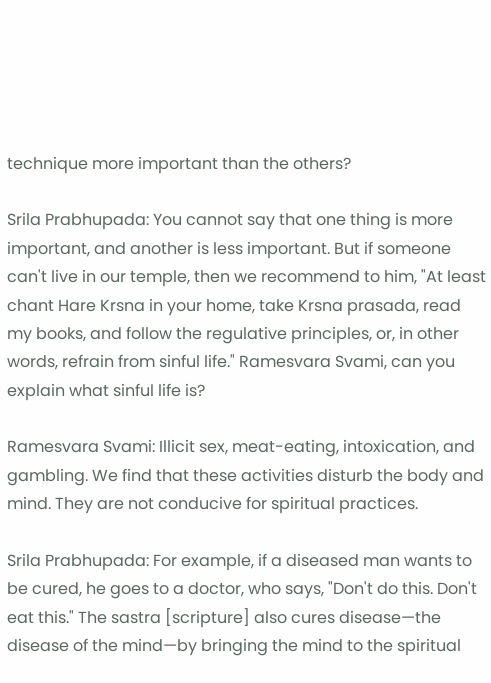technique more important than the others?

Srila Prabhupada: You cannot say that one thing is more important, and another is less important. But if someone can't live in our temple, then we recommend to him, "At least chant Hare Krsna in your home, take Krsna prasada, read my books, and follow the regulative principles, or, in other words, refrain from sinful life." Ramesvara Svami, can you explain what sinful life is?

Ramesvara Svami: Illicit sex, meat-eating, intoxication, and gambling. We find that these activities disturb the body and mind. They are not conducive for spiritual practices.

Srila Prabhupada: For example, if a diseased man wants to be cured, he goes to a doctor, who says, "Don't do this. Don't eat this." The sastra [scripture] also cures disease—the disease of the mind—by bringing the mind to the spiritual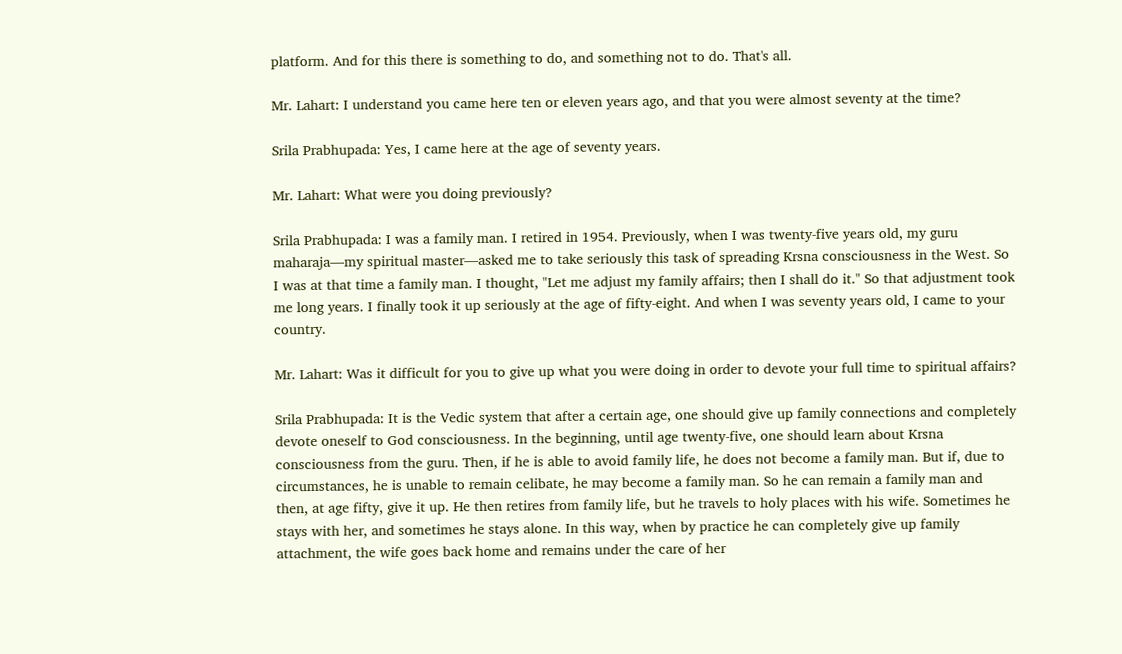platform. And for this there is something to do, and something not to do. That's all.

Mr. Lahart: I understand you came here ten or eleven years ago, and that you were almost seventy at the time?

Srila Prabhupada: Yes, I came here at the age of seventy years.

Mr. Lahart: What were you doing previously?

Srila Prabhupada: I was a family man. I retired in 1954. Previously, when I was twenty-five years old, my guru maharaja—my spiritual master—asked me to take seriously this task of spreading Krsna consciousness in the West. So I was at that time a family man. I thought, "Let me adjust my family affairs; then I shall do it." So that adjustment took me long years. I finally took it up seriously at the age of fifty-eight. And when I was seventy years old, I came to your country.

Mr. Lahart: Was it difficult for you to give up what you were doing in order to devote your full time to spiritual affairs?

Srila Prabhupada: It is the Vedic system that after a certain age, one should give up family connections and completely devote oneself to God consciousness. In the beginning, until age twenty-five, one should learn about Krsna consciousness from the guru. Then, if he is able to avoid family life, he does not become a family man. But if, due to circumstances, he is unable to remain celibate, he may become a family man. So he can remain a family man and then, at age fifty, give it up. He then retires from family life, but he travels to holy places with his wife. Sometimes he stays with her, and sometimes he stays alone. In this way, when by practice he can completely give up family attachment, the wife goes back home and remains under the care of her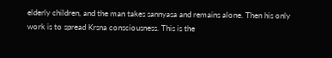elderly children, and the man takes sannyasa and remains alone. Then his only work is to spread Krsna consciousness. This is the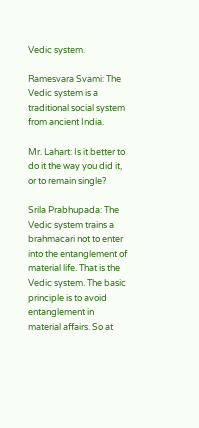Vedic system.

Ramesvara Svami: The Vedic system is a traditional social system from ancient India.

Mr. Lahart: Is it better to do it the way you did it, or to remain single?

Srila Prabhupada: The Vedic system trains a brahmacari not to enter into the entanglement of material life. That is the Vedic system. The basic principle is to avoid entanglement in material affairs. So at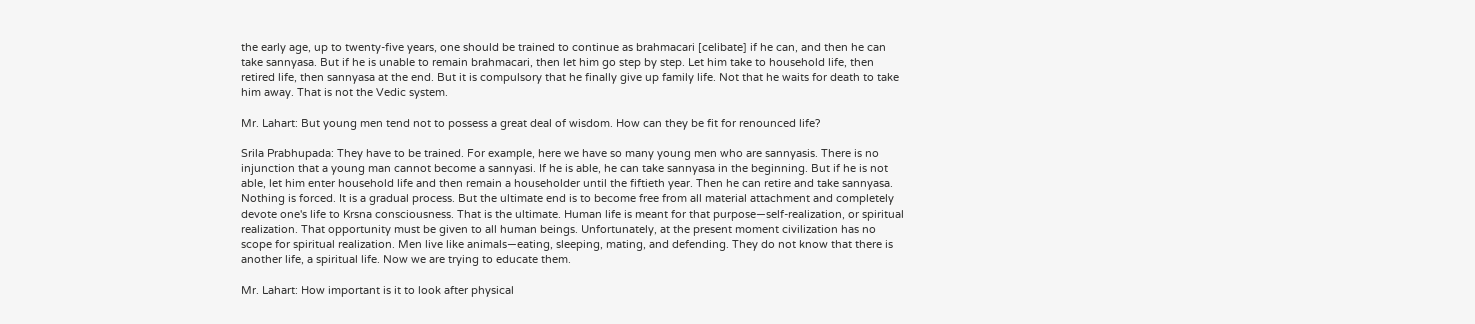the early age, up to twenty-five years, one should be trained to continue as brahmacari [celibate] if he can, and then he can take sannyasa. But if he is unable to remain brahmacari, then let him go step by step. Let him take to household life, then retired life, then sannyasa at the end. But it is compulsory that he finally give up family life. Not that he waits for death to take him away. That is not the Vedic system.

Mr. Lahart: But young men tend not to possess a great deal of wisdom. How can they be fit for renounced life?

Srila Prabhupada: They have to be trained. For example, here we have so many young men who are sannyasis. There is no injunction that a young man cannot become a sannyasi. If he is able, he can take sannyasa in the beginning. But if he is not able, let him enter household life and then remain a householder until the fiftieth year. Then he can retire and take sannyasa. Nothing is forced. It is a gradual process. But the ultimate end is to become free from all material attachment and completely devote one's life to Krsna consciousness. That is the ultimate. Human life is meant for that purpose—self-realization, or spiritual realization. That opportunity must be given to all human beings. Unfortunately, at the present moment civilization has no scope for spiritual realization. Men live like animals—eating, sleeping, mating, and defending. They do not know that there is another life, a spiritual life. Now we are trying to educate them.

Mr. Lahart: How important is it to look after physical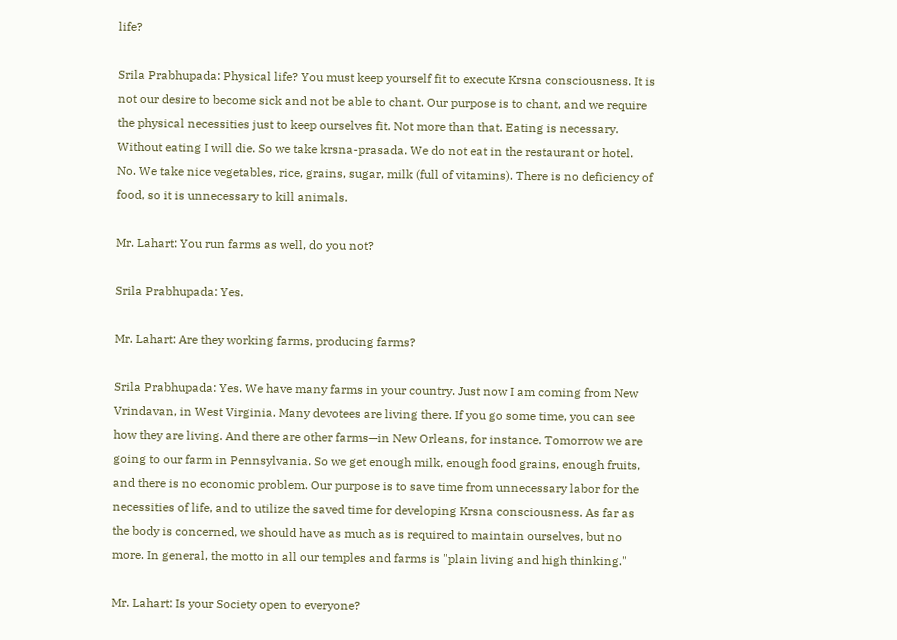life?

Srila Prabhupada: Physical life? You must keep yourself fit to execute Krsna consciousness. It is not our desire to become sick and not be able to chant. Our purpose is to chant, and we require the physical necessities just to keep ourselves fit. Not more than that. Eating is necessary. Without eating I will die. So we take krsna-prasada. We do not eat in the restaurant or hotel. No. We take nice vegetables, rice, grains, sugar, milk (full of vitamins). There is no deficiency of food, so it is unnecessary to kill animals.

Mr. Lahart: You run farms as well, do you not?

Srila Prabhupada: Yes.

Mr. Lahart: Are they working farms, producing farms?

Srila Prabhupada: Yes. We have many farms in your country. Just now I am coming from New Vrindavan, in West Virginia. Many devotees are living there. If you go some time, you can see how they are living. And there are other farms—in New Orleans, for instance. Tomorrow we are going to our farm in Pennsylvania. So we get enough milk, enough food grains, enough fruits, and there is no economic problem. Our purpose is to save time from unnecessary labor for the necessities of life, and to utilize the saved time for developing Krsna consciousness. As far as the body is concerned, we should have as much as is required to maintain ourselves, but no more. In general, the motto in all our temples and farms is "plain living and high thinking."

Mr. Lahart: Is your Society open to everyone?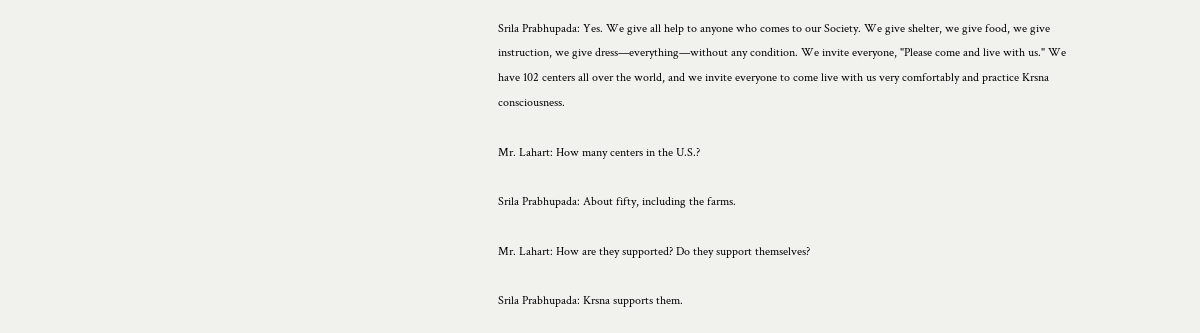Srila Prabhupada: Yes. We give all help to anyone who comes to our Society. We give shelter, we give food, we give instruction, we give dress—everything—without any condition. We invite everyone, "Please come and live with us." We have 102 centers all over the world, and we invite everyone to come live with us very comfortably and practice Krsna consciousness.

Mr. Lahart: How many centers in the U.S.?

Srila Prabhupada: About fifty, including the farms.

Mr. Lahart: How are they supported? Do they support themselves?

Srila Prabhupada: Krsna supports them.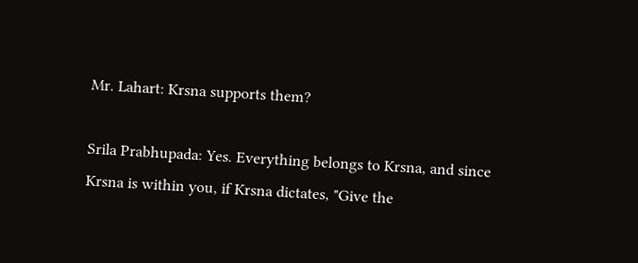Mr. Lahart: Krsna supports them?

Srila Prabhupada: Yes. Everything belongs to Krsna, and since Krsna is within you, if Krsna dictates, "Give the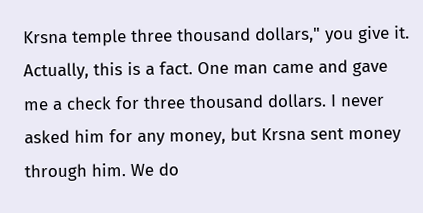Krsna temple three thousand dollars," you give it. Actually, this is a fact. One man came and gave me a check for three thousand dollars. I never asked him for any money, but Krsna sent money through him. We do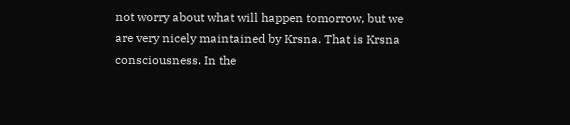not worry about what will happen tomorrow, but we are very nicely maintained by Krsna. That is Krsna consciousness. In the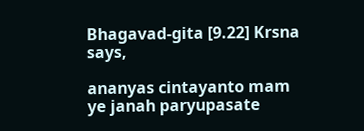Bhagavad-gita [9.22] Krsna says,

ananyas cintayanto mam
ye janah paryupasate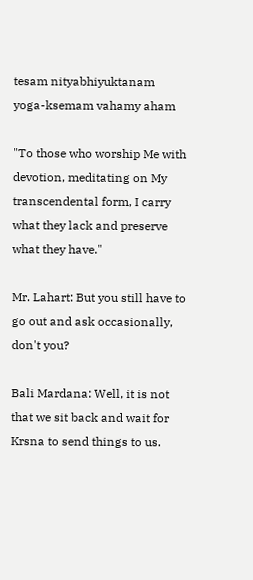tesam nityabhiyuktanam
yoga-ksemam vahamy aham

"To those who worship Me with devotion, meditating on My transcendental form, I carry what they lack and preserve what they have."

Mr. Lahart: But you still have to go out and ask occasionally, don't you?

Bali Mardana: Well, it is not that we sit back and wait for Krsna to send things to us.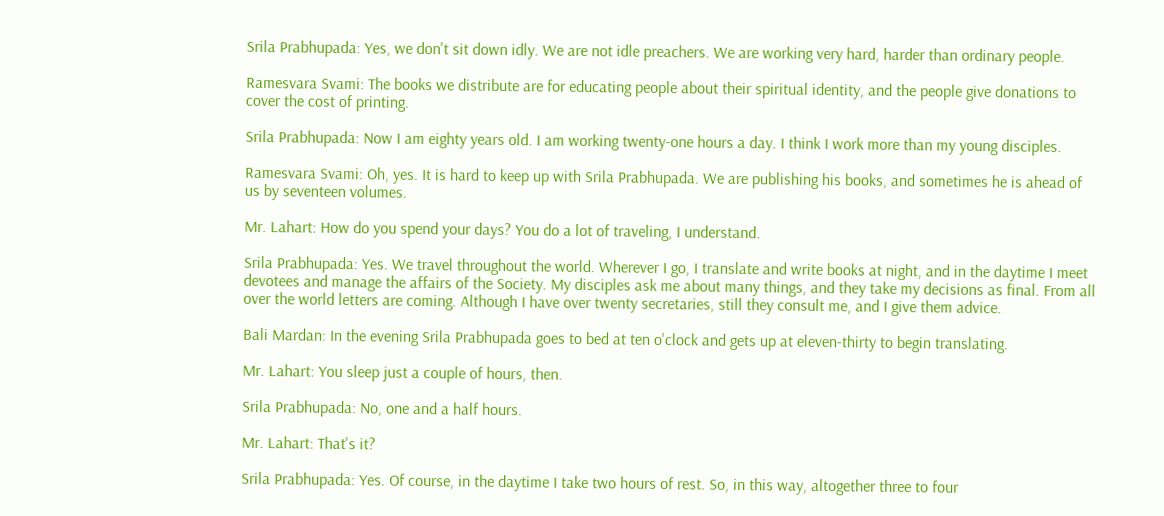Srila Prabhupada: Yes, we don't sit down idly. We are not idle preachers. We are working very hard, harder than ordinary people.

Ramesvara Svami: The books we distribute are for educating people about their spiritual identity, and the people give donations to cover the cost of printing.

Srila Prabhupada: Now I am eighty years old. I am working twenty-one hours a day. I think I work more than my young disciples.

Ramesvara Svami: Oh, yes. It is hard to keep up with Srila Prabhupada. We are publishing his books, and sometimes he is ahead of us by seventeen volumes.

Mr. Lahart: How do you spend your days? You do a lot of traveling, I understand.

Srila Prabhupada: Yes. We travel throughout the world. Wherever I go, I translate and write books at night, and in the daytime I meet devotees and manage the affairs of the Society. My disciples ask me about many things, and they take my decisions as final. From all over the world letters are coming. Although I have over twenty secretaries, still they consult me, and I give them advice.

Bali Mardan: In the evening Srila Prabhupada goes to bed at ten o'clock and gets up at eleven-thirty to begin translating.

Mr. Lahart: You sleep just a couple of hours, then.

Srila Prabhupada: No, one and a half hours.

Mr. Lahart: That's it?

Srila Prabhupada: Yes. Of course, in the daytime I take two hours of rest. So, in this way, altogether three to four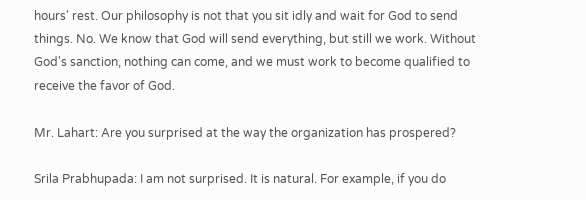hours' rest. Our philosophy is not that you sit idly and wait for God to send things. No. We know that God will send everything, but still we work. Without God's sanction, nothing can come, and we must work to become qualified to receive the favor of God.

Mr. Lahart: Are you surprised at the way the organization has prospered?

Srila Prabhupada: I am not surprised. It is natural. For example, if you do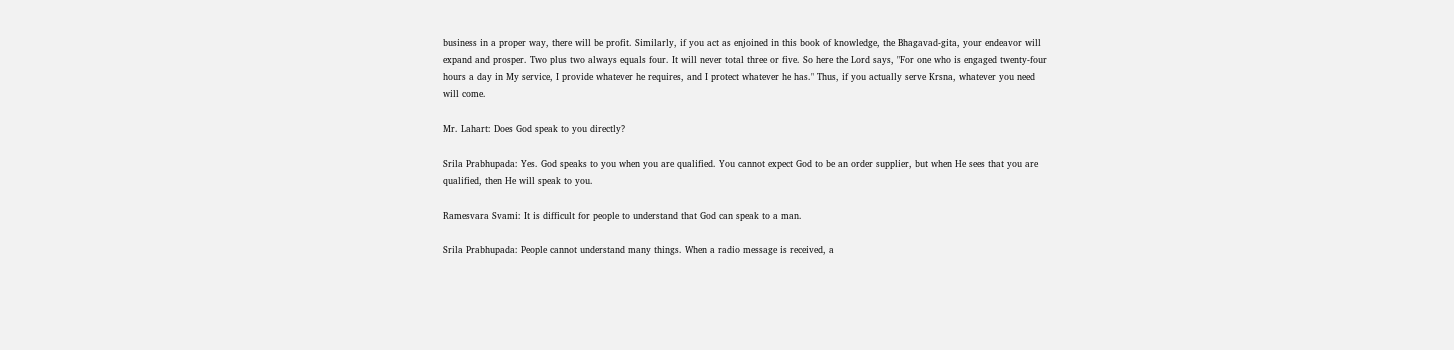business in a proper way, there will be profit. Similarly, if you act as enjoined in this book of knowledge, the Bhagavad-gita, your endeavor will expand and prosper. Two plus two always equals four. It will never total three or five. So here the Lord says, "For one who is engaged twenty-four hours a day in My service, I provide whatever he requires, and I protect whatever he has." Thus, if you actually serve Krsna, whatever you need will come.

Mr. Lahart: Does God speak to you directly?

Srila Prabhupada: Yes. God speaks to you when you are qualified. You cannot expect God to be an order supplier, but when He sees that you are qualified, then He will speak to you.

Ramesvara Svami: It is difficult for people to understand that God can speak to a man.

Srila Prabhupada: People cannot understand many things. When a radio message is received, a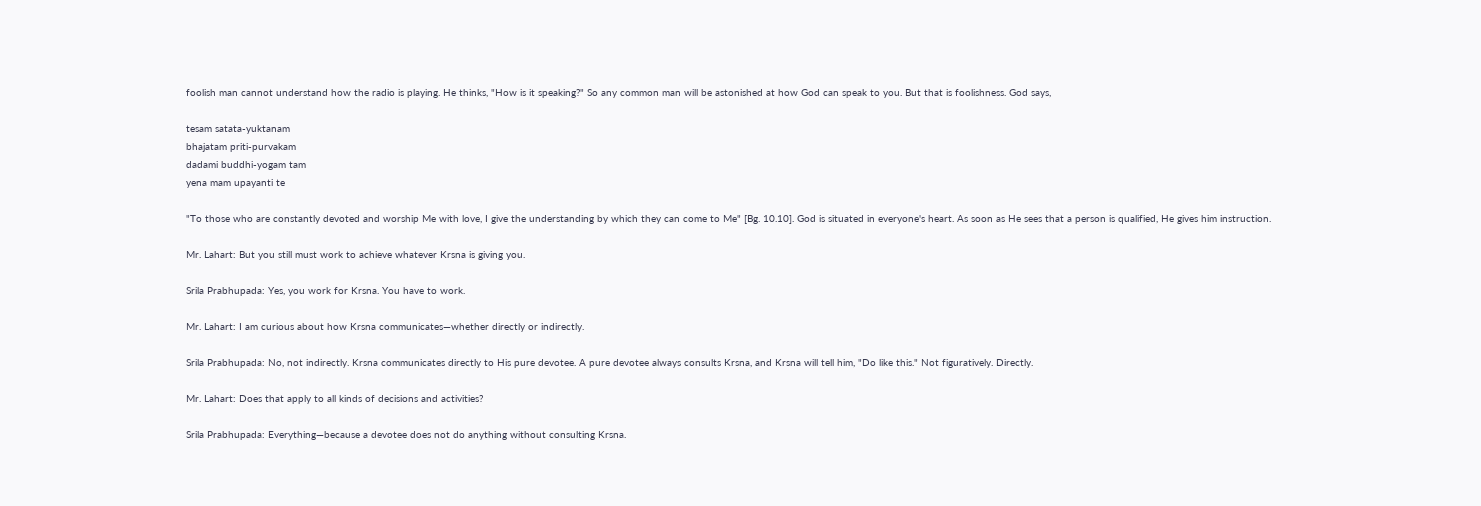foolish man cannot understand how the radio is playing. He thinks, "How is it speaking?" So any common man will be astonished at how God can speak to you. But that is foolishness. God says,

tesam satata-yuktanam
bhajatam priti-purvakam
dadami buddhi-yogam tam
yena mam upayanti te

"To those who are constantly devoted and worship Me with love, I give the understanding by which they can come to Me" [Bg. 10.10]. God is situated in everyone's heart. As soon as He sees that a person is qualified, He gives him instruction.

Mr. Lahart: But you still must work to achieve whatever Krsna is giving you.

Srila Prabhupada: Yes, you work for Krsna. You have to work.

Mr. Lahart: I am curious about how Krsna communicates—whether directly or indirectly.

Srila Prabhupada: No, not indirectly. Krsna communicates directly to His pure devotee. A pure devotee always consults Krsna, and Krsna will tell him, "Do like this." Not figuratively. Directly.

Mr. Lahart: Does that apply to all kinds of decisions and activities?

Srila Prabhupada: Everything—because a devotee does not do anything without consulting Krsna.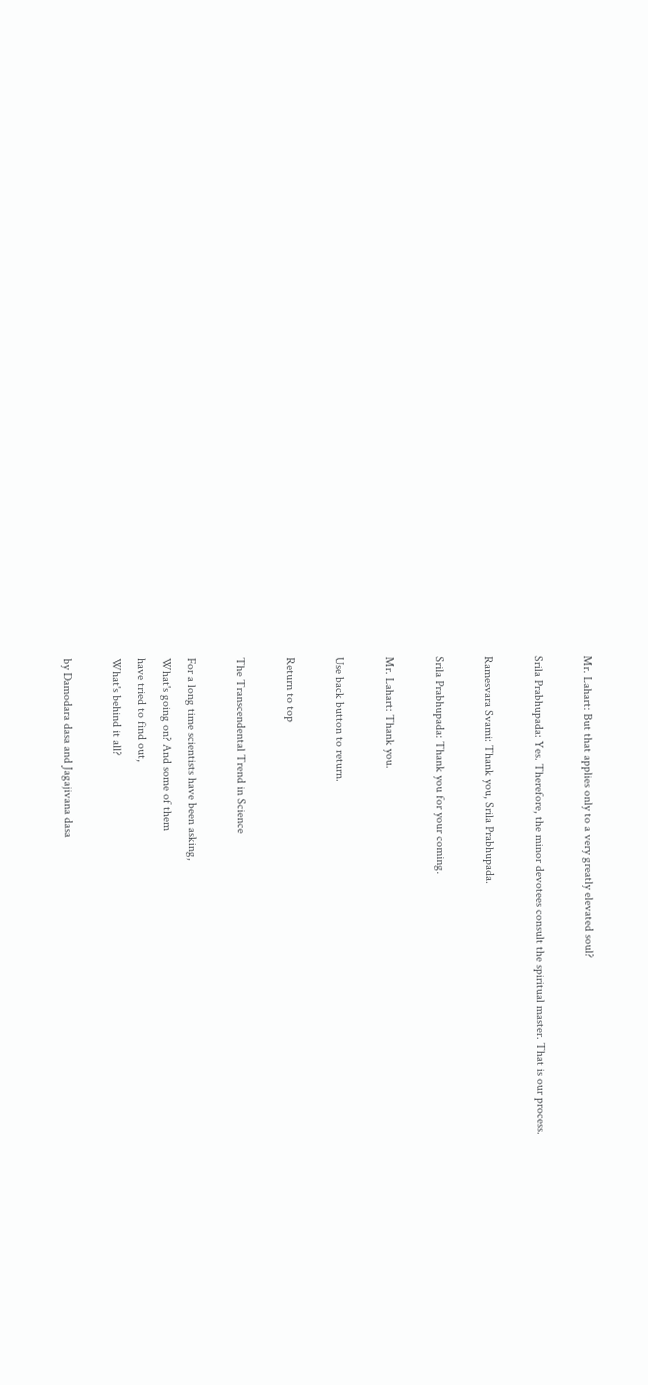Mr. Lahart: But that applies only to a very greatly elevated soul?

Srila Prabhupada: Yes. Therefore, the minor devotees consult the spiritual master. That is our process.

Ramesvara Svami: Thank you, Srila Prabhupada.

Srila Prabhupada: Thank you for your coming.

Mr. Lahart: Thank you.

Use back button to return.

Return to top

The Transcendental Trend in Science

For a long time scientists have been asking,
What's going on? And some of them
have tried to find out,
What's behind it all?

by Damodara dasa and Jagajivana dasa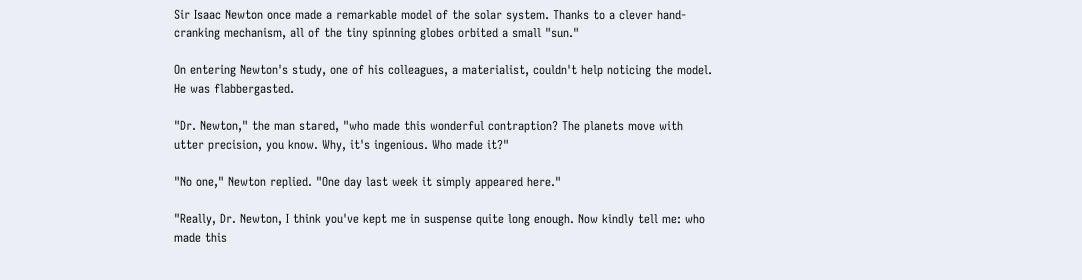Sir Isaac Newton once made a remarkable model of the solar system. Thanks to a clever hand-cranking mechanism, all of the tiny spinning globes orbited a small "sun."

On entering Newton's study, one of his colleagues, a materialist, couldn't help noticing the model. He was flabbergasted.

"Dr. Newton," the man stared, "who made this wonderful contraption? The planets move with utter precision, you know. Why, it's ingenious. Who made it?"

"No one," Newton replied. "One day last week it simply appeared here."

"Really, Dr. Newton, I think you've kept me in suspense quite long enough. Now kindly tell me: who made this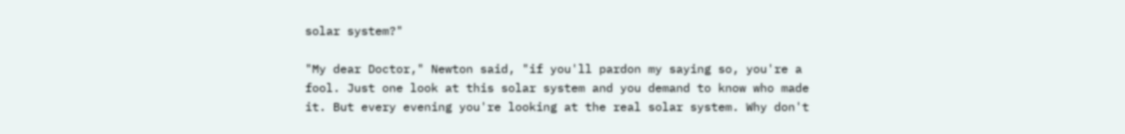solar system?"

"My dear Doctor," Newton said, "if you'll pardon my saying so, you're a fool. Just one look at this solar system and you demand to know who made it. But every evening you're looking at the real solar system. Why don't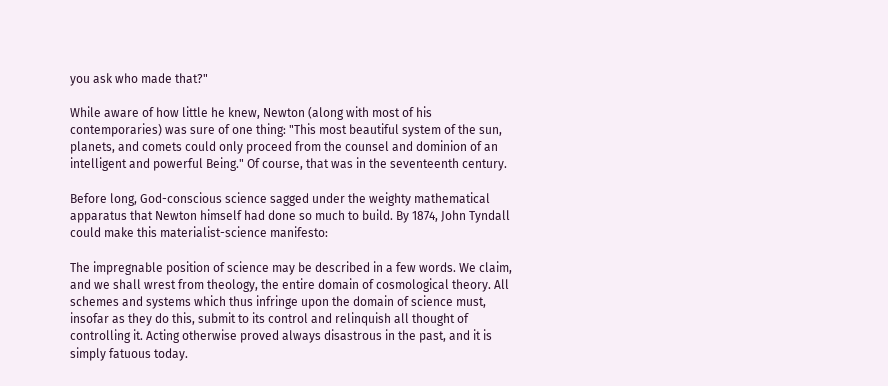you ask who made that?"

While aware of how little he knew, Newton (along with most of his contemporaries) was sure of one thing: "This most beautiful system of the sun, planets, and comets could only proceed from the counsel and dominion of an intelligent and powerful Being." Of course, that was in the seventeenth century.

Before long, God-conscious science sagged under the weighty mathematical apparatus that Newton himself had done so much to build. By 1874, John Tyndall could make this materialist-science manifesto:

The impregnable position of science may be described in a few words. We claim, and we shall wrest from theology, the entire domain of cosmological theory. All schemes and systems which thus infringe upon the domain of science must, insofar as they do this, submit to its control and relinquish all thought of controlling it. Acting otherwise proved always disastrous in the past, and it is simply fatuous today.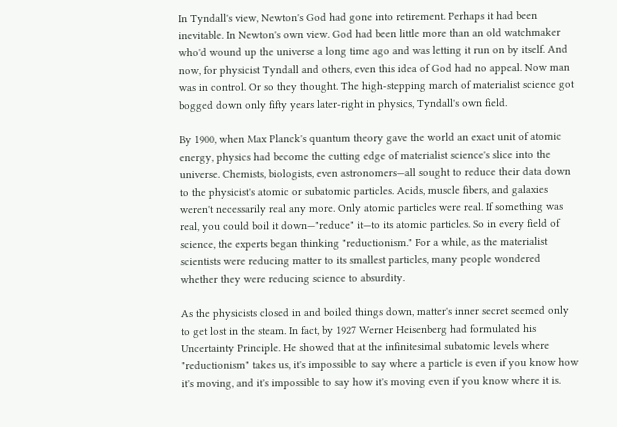In Tyndall's view, Newton's God had gone into retirement. Perhaps it had been inevitable. In Newton's own view. God had been little more than an old watchmaker who'd wound up the universe a long time ago and was letting it run on by itself. And now, for physicist Tyndall and others, even this idea of God had no appeal. Now man was in control. Or so they thought. The high-stepping march of materialist science got bogged down only fifty years later-right in physics, Tyndall's own field.

By 1900, when Max Planck's quantum theory gave the world an exact unit of atomic energy, physics had become the cutting edge of materialist science's slice into the universe. Chemists, biologists, even astronomers—all sought to reduce their data down to the physicist's atomic or subatomic particles. Acids, muscle fibers, and galaxies weren't necessarily real any more. Only atomic particles were real. If something was real, you could boil it down—"reduce" it—to its atomic particles. So in every field of science, the experts began thinking "reductionism." For a while, as the materialist scientists were reducing matter to its smallest particles, many people wondered whether they were reducing science to absurdity.

As the physicists closed in and boiled things down, matter's inner secret seemed only to get lost in the steam. In fact, by 1927 Werner Heisenberg had formulated his Uncertainty Principle. He showed that at the infinitesimal subatomic levels where "reductionism" takes us, it's impossible to say where a particle is even if you know how it's moving, and it's impossible to say how it's moving even if you know where it is.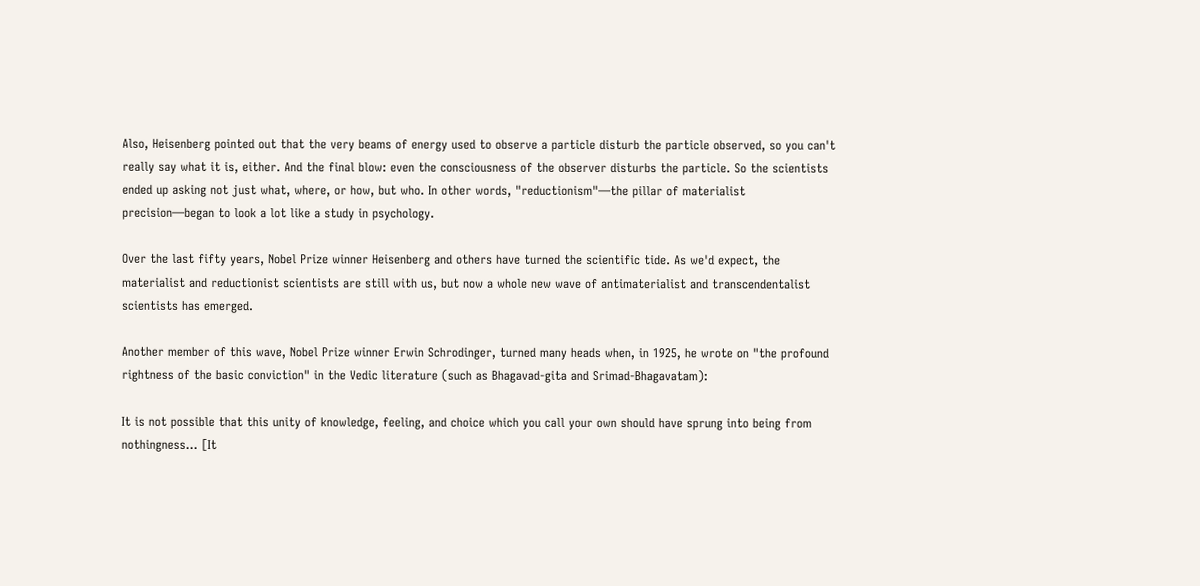Also, Heisenberg pointed out that the very beams of energy used to observe a particle disturb the particle observed, so you can't really say what it is, either. And the final blow: even the consciousness of the observer disturbs the particle. So the scientists ended up asking not just what, where, or how, but who. In other words, "reductionism"—the pillar of materialist precision—began to look a lot like a study in psychology.

Over the last fifty years, Nobel Prize winner Heisenberg and others have turned the scientific tide. As we'd expect, the materialist and reductionist scientists are still with us, but now a whole new wave of antimaterialist and transcendentalist scientists has emerged.

Another member of this wave, Nobel Prize winner Erwin Schrodinger, turned many heads when, in 1925, he wrote on "the profound rightness of the basic conviction" in the Vedic literature (such as Bhagavad-gita and Srimad-Bhagavatam):

It is not possible that this unity of knowledge, feeling, and choice which you call your own should have sprung into being from nothingness... [It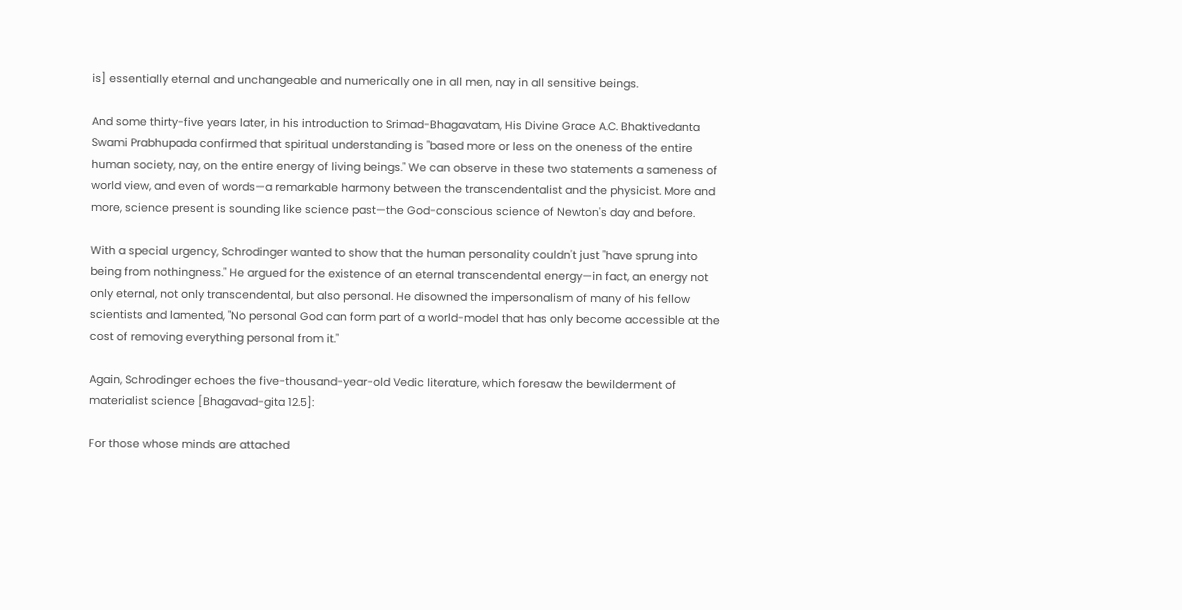is] essentially eternal and unchangeable and numerically one in all men, nay in all sensitive beings.

And some thirty-five years later, in his introduction to Srimad-Bhagavatam, His Divine Grace A.C. Bhaktivedanta Swami Prabhupada confirmed that spiritual understanding is "based more or less on the oneness of the entire human society, nay, on the entire energy of living beings." We can observe in these two statements a sameness of world view, and even of words—a remarkable harmony between the transcendentalist and the physicist. More and more, science present is sounding like science past—the God-conscious science of Newton's day and before.

With a special urgency, Schrodinger wanted to show that the human personality couldn't just "have sprung into being from nothingness." He argued for the existence of an eternal transcendental energy—in fact, an energy not only eternal, not only transcendental, but also personal. He disowned the impersonalism of many of his fellow scientists and lamented, "No personal God can form part of a world-model that has only become accessible at the cost of removing everything personal from it."

Again, Schrodinger echoes the five-thousand-year-old Vedic literature, which foresaw the bewilderment of materialist science [Bhagavad-gita 12.5]:

For those whose minds are attached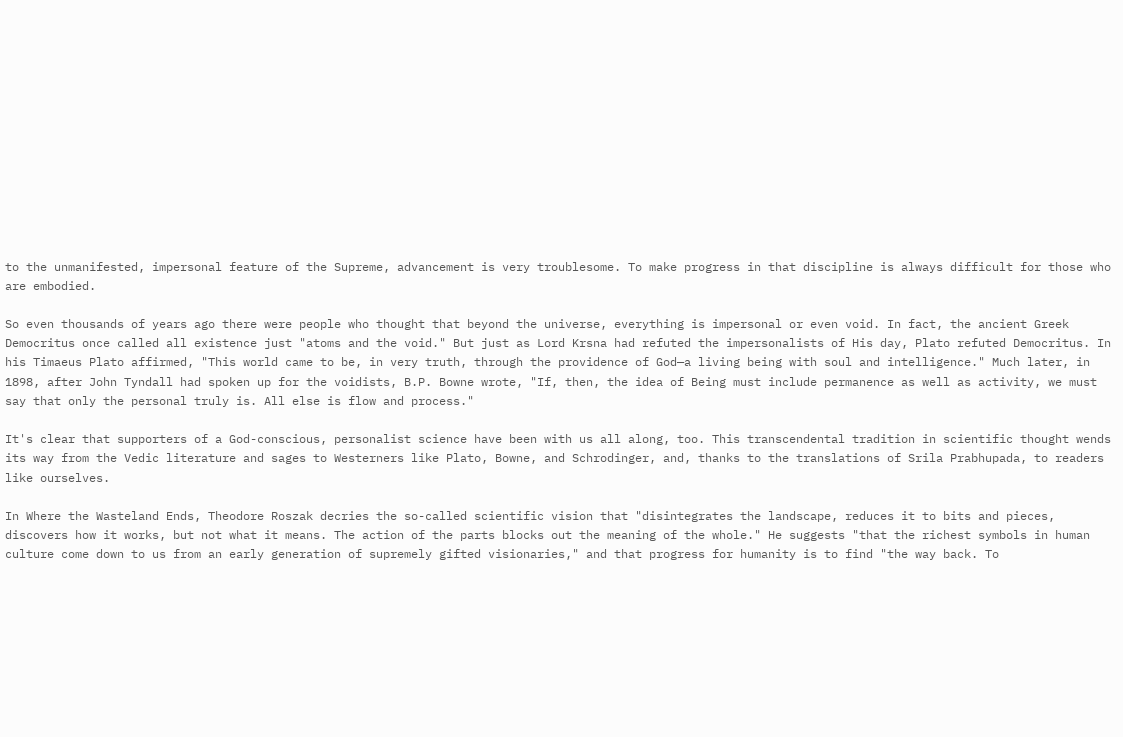to the unmanifested, impersonal feature of the Supreme, advancement is very troublesome. To make progress in that discipline is always difficult for those who are embodied.

So even thousands of years ago there were people who thought that beyond the universe, everything is impersonal or even void. In fact, the ancient Greek Democritus once called all existence just "atoms and the void." But just as Lord Krsna had refuted the impersonalists of His day, Plato refuted Democritus. In his Timaeus Plato affirmed, "This world came to be, in very truth, through the providence of God—a living being with soul and intelligence." Much later, in 1898, after John Tyndall had spoken up for the voidists, B.P. Bowne wrote, "If, then, the idea of Being must include permanence as well as activity, we must say that only the personal truly is. All else is flow and process."

It's clear that supporters of a God-conscious, personalist science have been with us all along, too. This transcendental tradition in scientific thought wends its way from the Vedic literature and sages to Westerners like Plato, Bowne, and Schrodinger, and, thanks to the translations of Srila Prabhupada, to readers like ourselves.

In Where the Wasteland Ends, Theodore Roszak decries the so-called scientific vision that "disintegrates the landscape, reduces it to bits and pieces, discovers how it works, but not what it means. The action of the parts blocks out the meaning of the whole." He suggests "that the richest symbols in human culture come down to us from an early generation of supremely gifted visionaries," and that progress for humanity is to find "the way back. To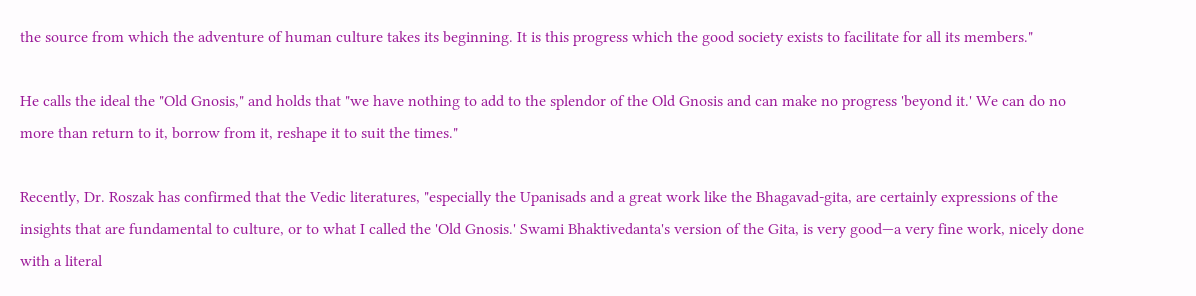the source from which the adventure of human culture takes its beginning. It is this progress which the good society exists to facilitate for all its members."

He calls the ideal the "Old Gnosis," and holds that "we have nothing to add to the splendor of the Old Gnosis and can make no progress 'beyond it.' We can do no more than return to it, borrow from it, reshape it to suit the times."

Recently, Dr. Roszak has confirmed that the Vedic literatures, "especially the Upanisads and a great work like the Bhagavad-gita, are certainly expressions of the insights that are fundamental to culture, or to what I called the 'Old Gnosis.' Swami Bhaktivedanta's version of the Gita, is very good—a very fine work, nicely done with a literal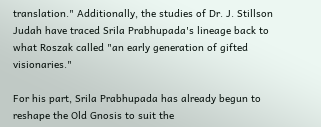translation." Additionally, the studies of Dr. J. Stillson Judah have traced Srila Prabhupada's lineage back to what Roszak called "an early generation of gifted visionaries."

For his part, Srila Prabhupada has already begun to reshape the Old Gnosis to suit the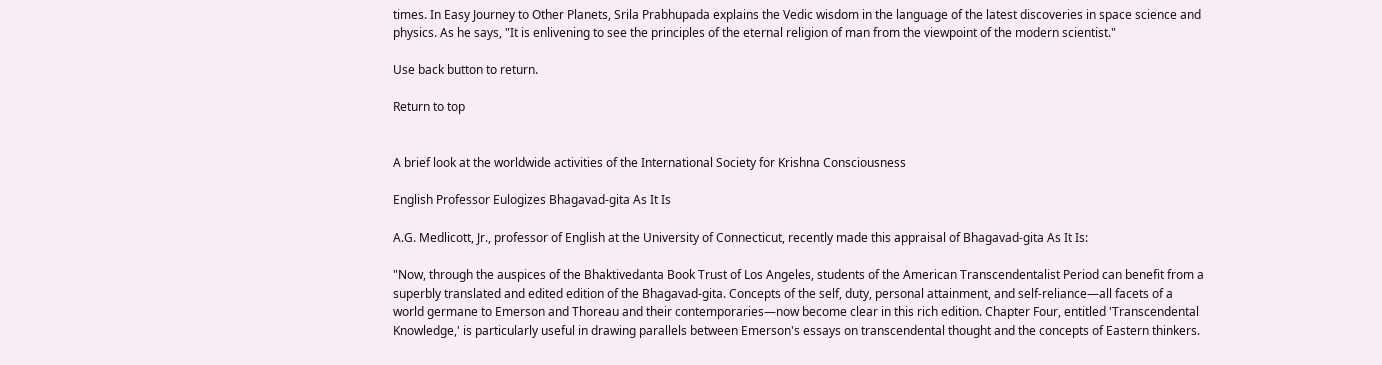times. In Easy Journey to Other Planets, Srila Prabhupada explains the Vedic wisdom in the language of the latest discoveries in space science and physics. As he says, "It is enlivening to see the principles of the eternal religion of man from the viewpoint of the modern scientist."

Use back button to return.

Return to top


A brief look at the worldwide activities of the International Society for Krishna Consciousness

English Professor Eulogizes Bhagavad-gita As It Is

A.G. Medlicott, Jr., professor of English at the University of Connecticut, recently made this appraisal of Bhagavad-gita As It Is:

"Now, through the auspices of the Bhaktivedanta Book Trust of Los Angeles, students of the American Transcendentalist Period can benefit from a superbly translated and edited edition of the Bhagavad-gita. Concepts of the self, duty, personal attainment, and self-reliance—all facets of a world germane to Emerson and Thoreau and their contemporaries—now become clear in this rich edition. Chapter Four, entitled 'Transcendental Knowledge,' is particularly useful in drawing parallels between Emerson's essays on transcendental thought and the concepts of Eastern thinkers.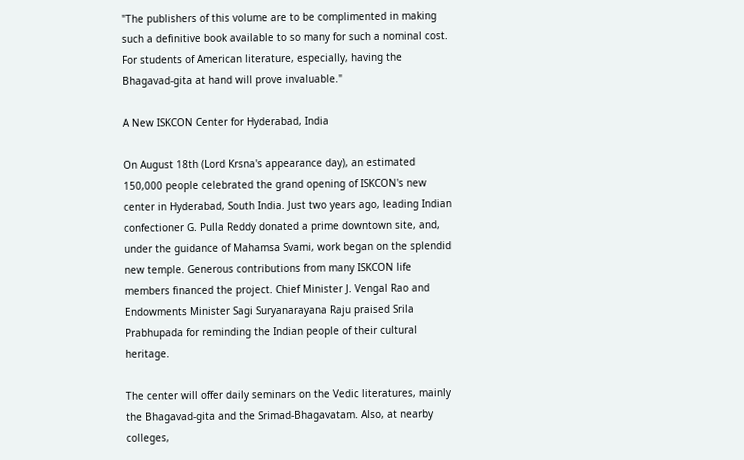"The publishers of this volume are to be complimented in making such a definitive book available to so many for such a nominal cost. For students of American literature, especially, having the Bhagavad-gita at hand will prove invaluable."

A New ISKCON Center for Hyderabad, India

On August 18th (Lord Krsna's appearance day), an estimated 150,000 people celebrated the grand opening of ISKCON's new center in Hyderabad, South India. Just two years ago, leading Indian confectioner G. Pulla Reddy donated a prime downtown site, and, under the guidance of Mahamsa Svami, work began on the splendid new temple. Generous contributions from many ISKCON life members financed the project. Chief Minister J. Vengal Rao and Endowments Minister Sagi Suryanarayana Raju praised Srila Prabhupada for reminding the Indian people of their cultural heritage.

The center will offer daily seminars on the Vedic literatures, mainly the Bhagavad-gita and the Srimad-Bhagavatam. Also, at nearby colleges,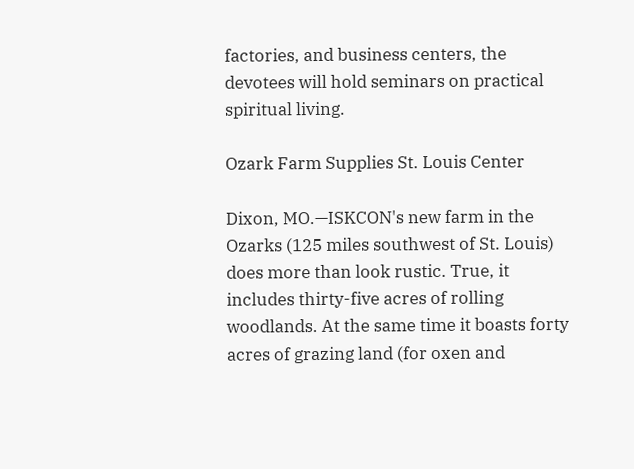factories, and business centers, the devotees will hold seminars on practical spiritual living.

Ozark Farm Supplies St. Louis Center

Dixon, MO.—ISKCON's new farm in the Ozarks (125 miles southwest of St. Louis) does more than look rustic. True, it includes thirty-five acres of rolling woodlands. At the same time it boasts forty acres of grazing land (for oxen and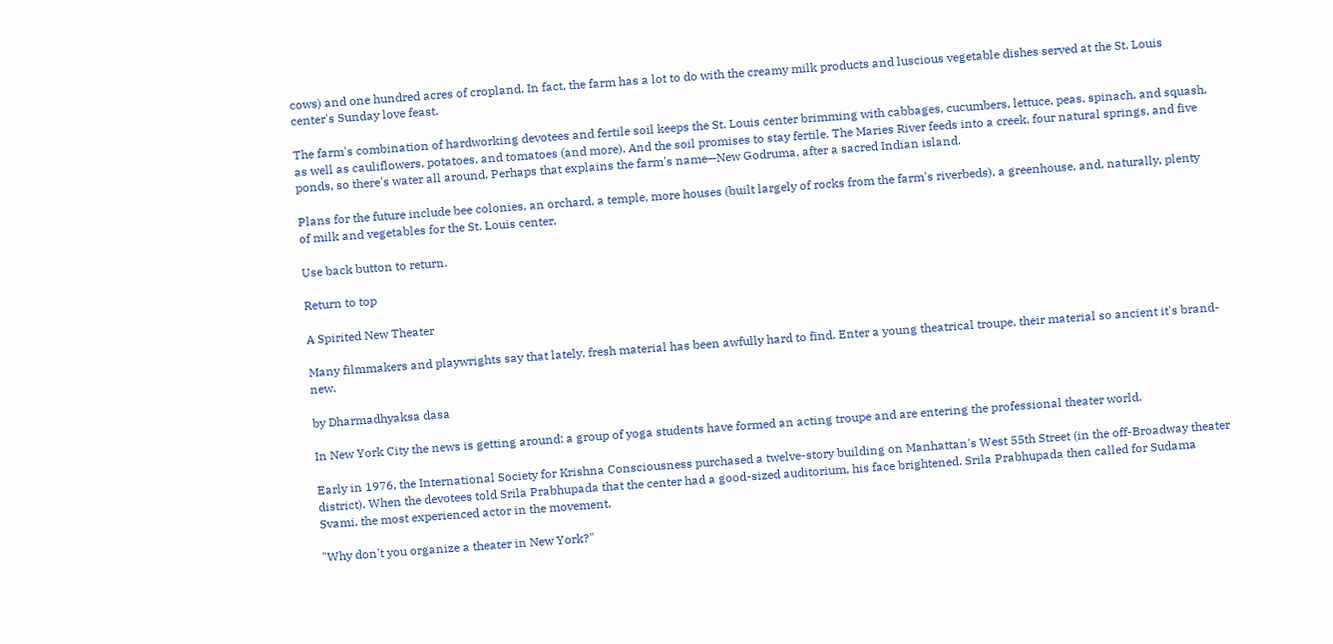cows) and one hundred acres of cropland. In fact, the farm has a lot to do with the creamy milk products and luscious vegetable dishes served at the St. Louis center's Sunday love feast.

The farm's combination of hardworking devotees and fertile soil keeps the St. Louis center brimming with cabbages, cucumbers, lettuce, peas, spinach, and squash, as well as cauliflowers, potatoes, and tomatoes (and more). And the soil promises to stay fertile. The Maries River feeds into a creek, four natural springs, and five ponds, so there's water all around. Perhaps that explains the farm's name—New Godruma, after a sacred Indian island.

Plans for the future include bee colonies, an orchard, a temple, more houses (built largely of rocks from the farm's riverbeds), a greenhouse, and, naturally, plenty of milk and vegetables for the St. Louis center.

Use back button to return.

Return to top

A Spirited New Theater

Many filmmakers and playwrights say that lately, fresh material has been awfully hard to find. Enter a young theatrical troupe, their material so ancient it's brand-new.

by Dharmadhyaksa dasa

In New York City the news is getting around: a group of yoga students have formed an acting troupe and are entering the professional theater world.

Early in 1976, the International Society for Krishna Consciousness purchased a twelve-story building on Manhattan's West 55th Street (in the off-Broadway theater district). When the devotees told Srila Prabhupada that the center had a good-sized auditorium, his face brightened. Srila Prabhupada then called for Sudama Svami, the most experienced actor in the movement.

"Why don't you organize a theater in New York?"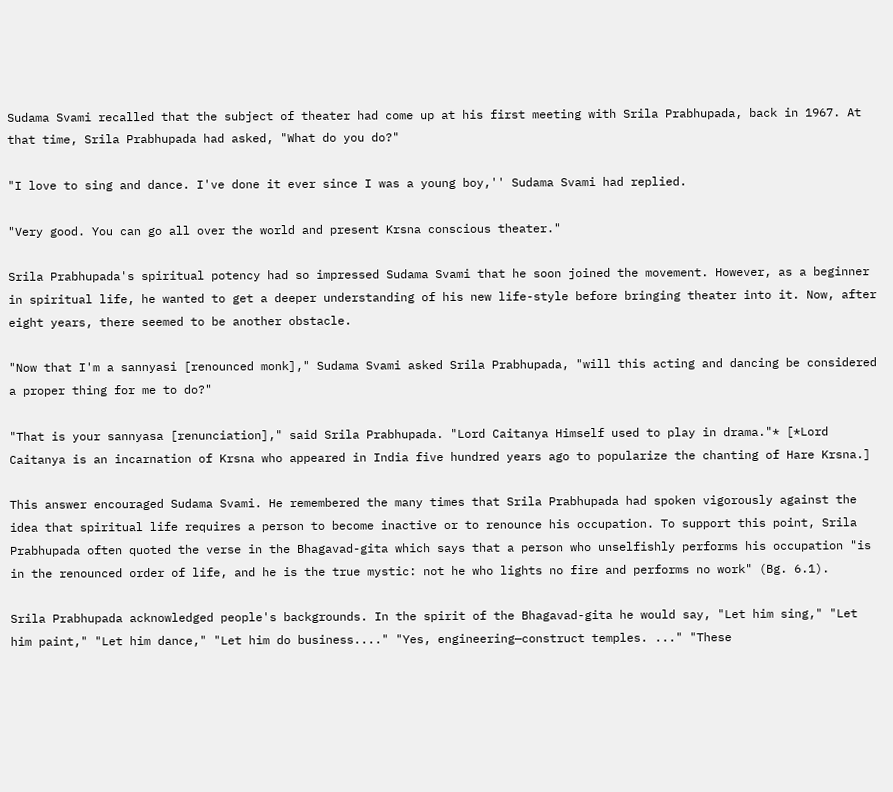Sudama Svami recalled that the subject of theater had come up at his first meeting with Srila Prabhupada, back in 1967. At that time, Srila Prabhupada had asked, "What do you do?"

"I love to sing and dance. I've done it ever since I was a young boy,'' Sudama Svami had replied.

"Very good. You can go all over the world and present Krsna conscious theater."

Srila Prabhupada's spiritual potency had so impressed Sudama Svami that he soon joined the movement. However, as a beginner in spiritual life, he wanted to get a deeper understanding of his new life-style before bringing theater into it. Now, after eight years, there seemed to be another obstacle.

"Now that I'm a sannyasi [renounced monk]," Sudama Svami asked Srila Prabhupada, "will this acting and dancing be considered a proper thing for me to do?"

"That is your sannyasa [renunciation]," said Srila Prabhupada. "Lord Caitanya Himself used to play in drama."* [*Lord Caitanya is an incarnation of Krsna who appeared in India five hundred years ago to popularize the chanting of Hare Krsna.]

This answer encouraged Sudama Svami. He remembered the many times that Srila Prabhupada had spoken vigorously against the idea that spiritual life requires a person to become inactive or to renounce his occupation. To support this point, Srila Prabhupada often quoted the verse in the Bhagavad-gita which says that a person who unselfishly performs his occupation "is in the renounced order of life, and he is the true mystic: not he who lights no fire and performs no work" (Bg. 6.1).

Srila Prabhupada acknowledged people's backgrounds. In the spirit of the Bhagavad-gita he would say, "Let him sing," "Let him paint," "Let him dance," "Let him do business...." "Yes, engineering—construct temples. ..." "These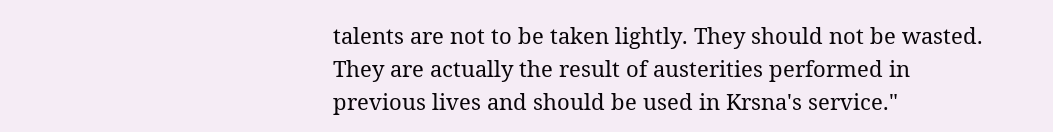talents are not to be taken lightly. They should not be wasted. They are actually the result of austerities performed in previous lives and should be used in Krsna's service."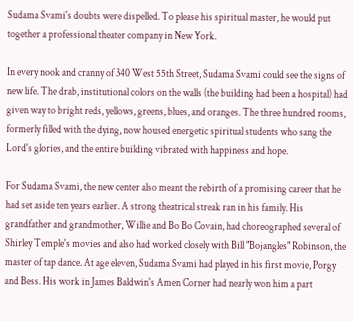Sudama Svami's doubts were dispelled. To please his spiritual master, he would put together a professional theater company in New York.

In every nook and cranny of 340 West 55th Street, Sudama Svami could see the signs of new life. The drab, institutional colors on the walls (the building had been a hospital) had given way to bright reds, yellows, greens, blues, and oranges. The three hundred rooms, formerly filled with the dying, now housed energetic spiritual students who sang the Lord's glories, and the entire building vibrated with happiness and hope.

For Sudama Svami, the new center also meant the rebirth of a promising career that he had set aside ten years earlier. A strong theatrical streak ran in his family. His grandfather and grandmother, Willie and Bo Bo Covain, had choreographed several of Shirley Temple's movies and also had worked closely with Bill "Bojangles" Robinson, the master of tap dance. At age eleven, Sudama Svami had played in his first movie, Porgy and Bess. His work in James Baldwin's Amen Corner had nearly won him a part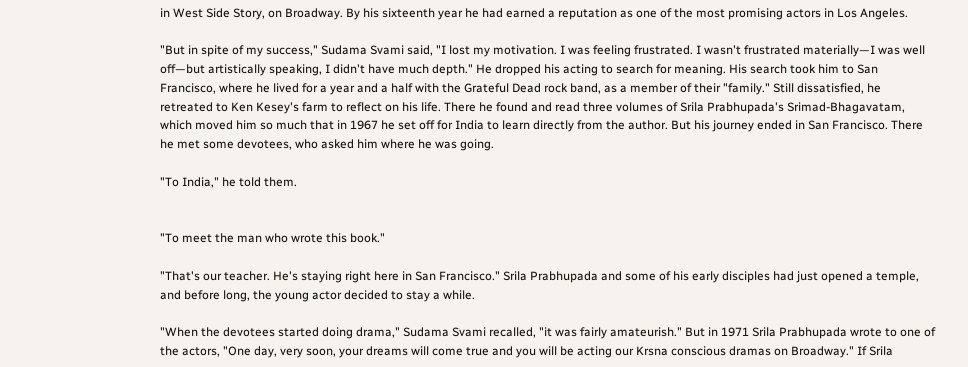in West Side Story, on Broadway. By his sixteenth year he had earned a reputation as one of the most promising actors in Los Angeles.

"But in spite of my success," Sudama Svami said, "I lost my motivation. I was feeling frustrated. I wasn't frustrated materially—I was well off—but artistically speaking, I didn't have much depth." He dropped his acting to search for meaning. His search took him to San Francisco, where he lived for a year and a half with the Grateful Dead rock band, as a member of their "family." Still dissatisfied, he retreated to Ken Kesey's farm to reflect on his life. There he found and read three volumes of Srila Prabhupada's Srimad-Bhagavatam, which moved him so much that in 1967 he set off for India to learn directly from the author. But his journey ended in San Francisco. There he met some devotees, who asked him where he was going.

"To India," he told them.


"To meet the man who wrote this book."

"That's our teacher. He's staying right here in San Francisco." Srila Prabhupada and some of his early disciples had just opened a temple, and before long, the young actor decided to stay a while.

"When the devotees started doing drama," Sudama Svami recalled, "it was fairly amateurish." But in 1971 Srila Prabhupada wrote to one of the actors, "One day, very soon, your dreams will come true and you will be acting our Krsna conscious dramas on Broadway." If Srila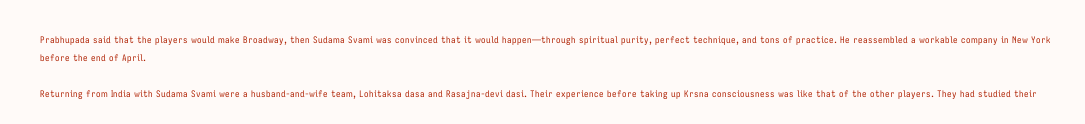Prabhupada said that the players would make Broadway, then Sudama Svami was convinced that it would happen—through spiritual purity, perfect technique, and tons of practice. He reassembled a workable company in New York before the end of April.

Returning from India with Sudama Svami were a husband-and-wife team, Lohitaksa dasa and Rasajna-devi dasi. Their experience before taking up Krsna consciousness was like that of the other players. They had studied their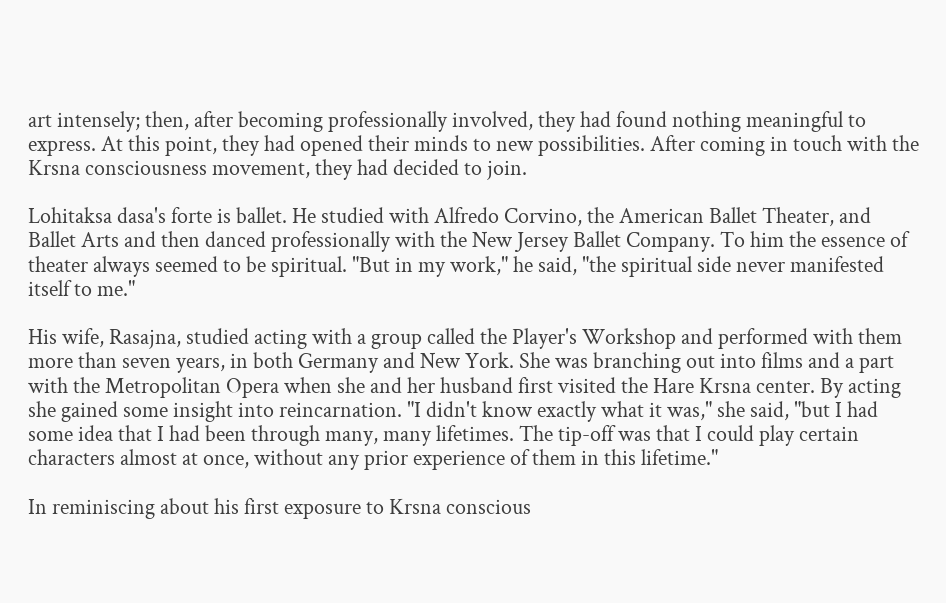art intensely; then, after becoming professionally involved, they had found nothing meaningful to express. At this point, they had opened their minds to new possibilities. After coming in touch with the Krsna consciousness movement, they had decided to join.

Lohitaksa dasa's forte is ballet. He studied with Alfredo Corvino, the American Ballet Theater, and Ballet Arts and then danced professionally with the New Jersey Ballet Company. To him the essence of theater always seemed to be spiritual. "But in my work," he said, "the spiritual side never manifested itself to me."

His wife, Rasajna, studied acting with a group called the Player's Workshop and performed with them more than seven years, in both Germany and New York. She was branching out into films and a part with the Metropolitan Opera when she and her husband first visited the Hare Krsna center. By acting she gained some insight into reincarnation. "I didn't know exactly what it was," she said, "but I had some idea that I had been through many, many lifetimes. The tip-off was that I could play certain characters almost at once, without any prior experience of them in this lifetime."

In reminiscing about his first exposure to Krsna conscious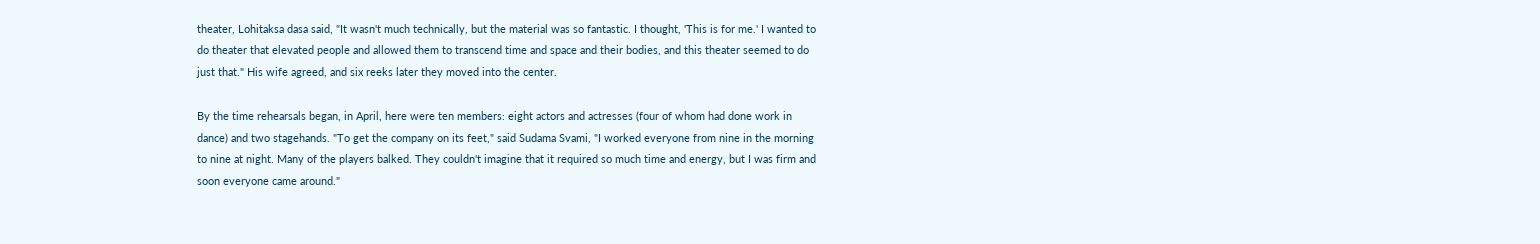theater, Lohitaksa dasa said, "It wasn't much technically, but the material was so fantastic. I thought, 'This is for me.' I wanted to do theater that elevated people and allowed them to transcend time and space and their bodies, and this theater seemed to do just that." His wife agreed, and six reeks later they moved into the center.

By the time rehearsals began, in April, here were ten members: eight actors and actresses (four of whom had done work in dance) and two stagehands. "To get the company on its feet," said Sudama Svami, "I worked everyone from nine in the morning to nine at night. Many of the players balked. They couldn't imagine that it required so much time and energy, but I was firm and soon everyone came around."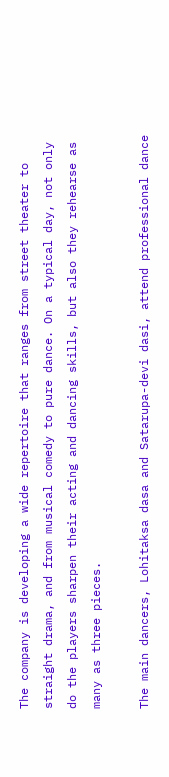The company is developing a wide repertoire that ranges from street theater to straight drama, and from musical comedy to pure dance. On a typical day, not only do the players sharpen their acting and dancing skills, but also they rehearse as many as three pieces.

The main dancers, Lohitaksa dasa and Satarupa-devi dasi, attend professional dance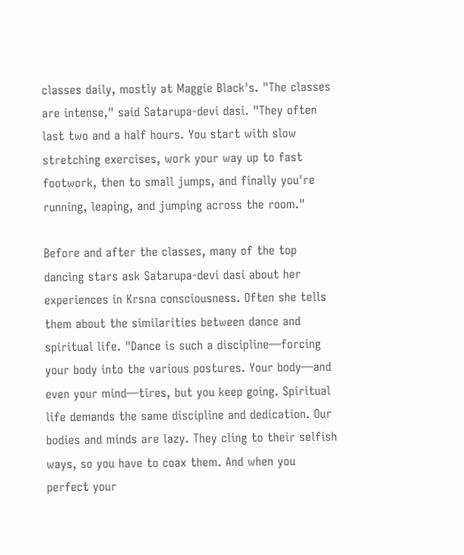classes daily, mostly at Maggie Black's. "The classes are intense," said Satarupa-devi dasi. "They often last two and a half hours. You start with slow stretching exercises, work your way up to fast footwork, then to small jumps, and finally you're running, leaping, and jumping across the room."

Before and after the classes, many of the top dancing stars ask Satarupa-devi dasi about her experiences in Krsna consciousness. Often she tells them about the similarities between dance and spiritual life. "Dance is such a discipline—forcing your body into the various postures. Your body—and even your mind—tires, but you keep going. Spiritual life demands the same discipline and dedication. Our bodies and minds are lazy. They cling to their selfish ways, so you have to coax them. And when you perfect your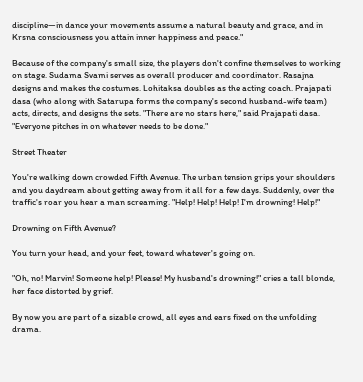discipline—in dance your movements assume a natural beauty and grace, and in Krsna consciousness you attain inner happiness and peace."

Because of the company's small size, the players don't confine themselves to working on stage. Sudama Svami serves as overall producer and coordinator. Rasajna designs and makes the costumes. Lohitaksa doubles as the acting coach. Prajapati dasa (who along with Satarupa forms the company's second husband-wife team) acts, directs, and designs the sets. "There are no stars here," said Prajapati dasa. "Everyone pitches in on whatever needs to be done."

Street Theater

You're walking down crowded Fifth Avenue. The urban tension grips your shoulders and you daydream about getting away from it all for a few days. Suddenly, over the traffic's roar you hear a man screaming. "Help! Help! Help! I'm drowning! Help!"

Drowning on Fifth Avenue?

You turn your head, and your feet, toward whatever's going on.

"Oh, no! Marvin! Someone help! Please! My husband's drowning!" cries a tall blonde, her face distorted by grief.

By now you are part of a sizable crowd, all eyes and ears fixed on the unfolding drama.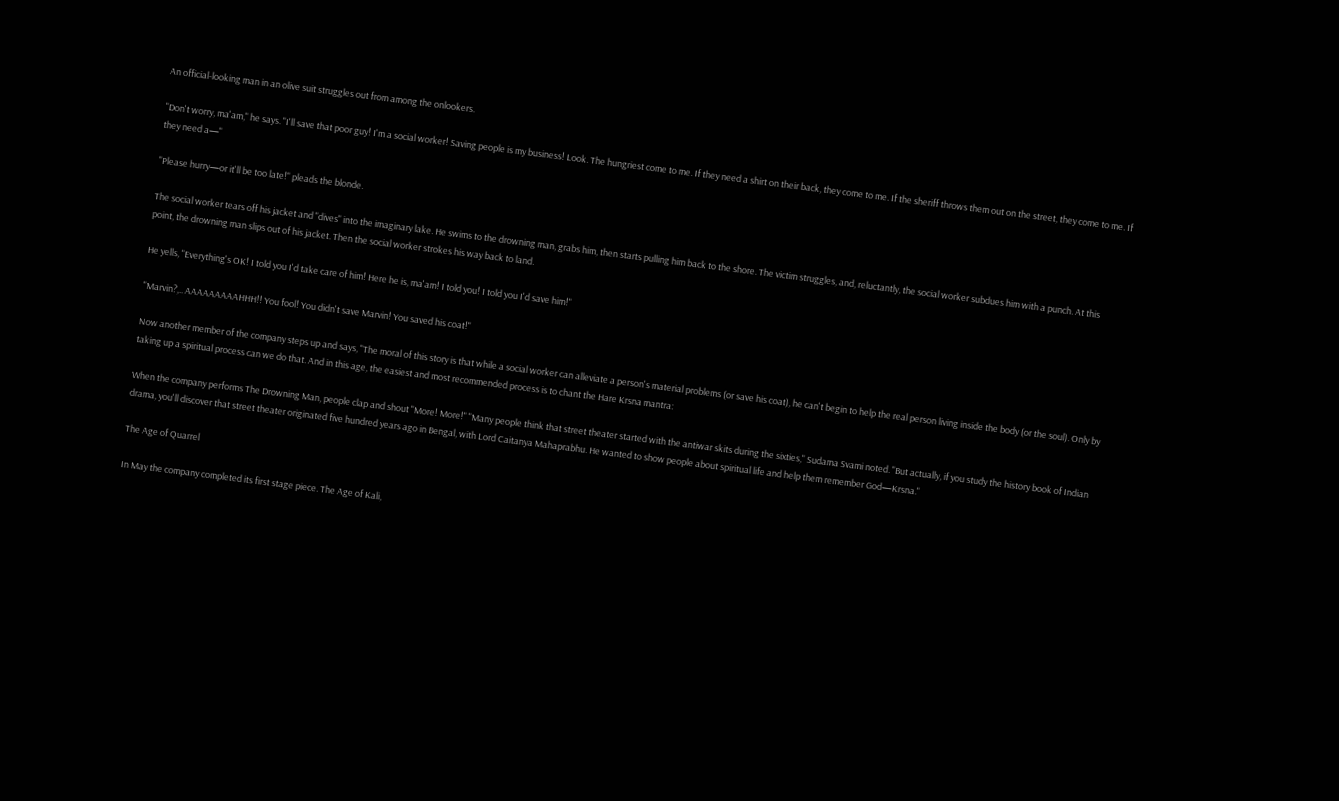An official-looking man in an olive suit struggles out from among the onlookers.

"Don't worry, ma'am," he says. "I'll save that poor guy! I'm a social worker! Saving people is my business! Look. The hungriest come to me. If they need a shirt on their back, they come to me. If the sheriff throws them out on the street, they come to me. If they need a—"

"Please hurry—or it'll be too late!" pleads the blonde.

The social worker tears off his jacket and "dives" into the imaginary lake. He swims to the drowning man, grabs him, then starts pulling him back to the shore. The victim struggles, and, reluctantly, the social worker subdues him with a punch. At this point, the drowning man slips out of his jacket. Then the social worker strokes his way back to land.

He yells, "Everything's OK! I told you I'd take care of him! Here he is, ma'am! I told you! I told you I'd save him!"

"Marvin?,.. AAAAAAAAAHHH!! You fool! You didn't save Marvin! You saved his coat!"

Now another member of the company steps up and says, "The moral of this story is that while a social worker can alleviate a person's material problems (or save his coat), he can't begin to help the real person living inside the body (or the soul). Only by taking up a spiritual process can we do that. And in this age, the easiest and most recommended process is to chant the Hare Krsna mantra:

When the company performs The Drowning Man, people clap and shout "More! More!" "Many people think that street theater started with the antiwar skits during the sixties," Sudama Svami noted. "But actually, if you study the history book of Indian drama, you'll discover that street theater originated five hundred years ago in Bengal, with Lord Caitanya Mahaprabhu. He wanted to show people about spiritual life and help them remember God—Krsna."

The Age of Quarrel

In May the company completed its first stage piece. The Age of Kali,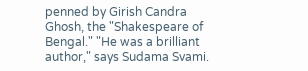penned by Girish Candra Ghosh, the "Shakespeare of Bengal." "He was a brilliant author," says Sudama Svami.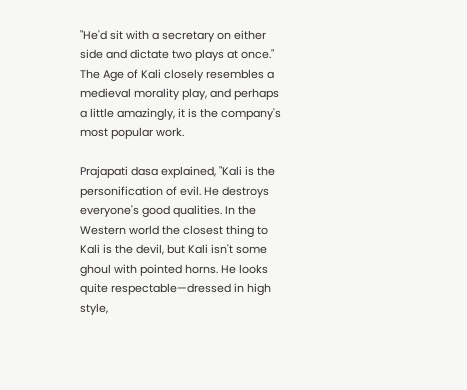"He'd sit with a secretary on either side and dictate two plays at once." The Age of Kali closely resembles a medieval morality play, and perhaps a little amazingly, it is the company's most popular work.

Prajapati dasa explained, "Kali is the personification of evil. He destroys everyone's good qualities. In the Western world the closest thing to Kali is the devil, but Kali isn't some ghoul with pointed horns. He looks quite respectable—dressed in high style,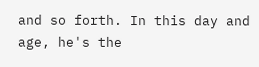and so forth. In this day and age, he's the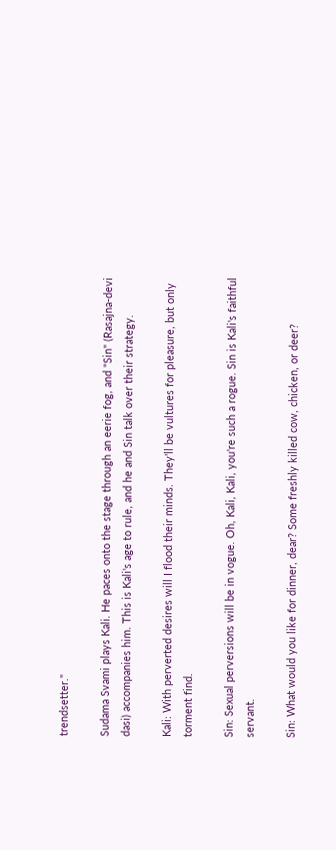trendsetter."

Sudama Svami plays Kali. He paces onto the stage through an eerie fog, and "Sin" (Rasajna-devi dasi) accompanies him. This is Kali's age to rule, and he and Sin talk over their strategy.

Kali: With perverted desires will I flood their minds. They'll be vultures for pleasure, but only torment find.

Sin: Sexual perversions will be in vogue. Oh, Kali, Kali, you're such a rogue. Sin is Kali's faithful servant.

Sin: What would you like for dinner, dear? Some freshly killed cow, chicken, or deer?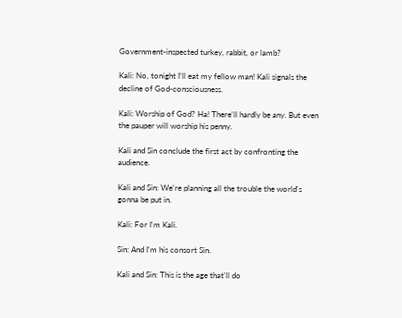Government-inspected turkey, rabbit, or lamb?

Kali: No, tonight I'll eat my fellow man! Kali signals the decline of God-consciousness.

Kali: Worship of God? Ha! There'll hardly be any. But even the pauper will worship his penny.

Kali and Sin conclude the first act by confronting the audience.

Kali and Sin: We're planning all the trouble the world's gonna be put in.

Kali: For I'm Kali.

Sin: And I'm his consort Sin.

Kali and Sin: This is the age that'll do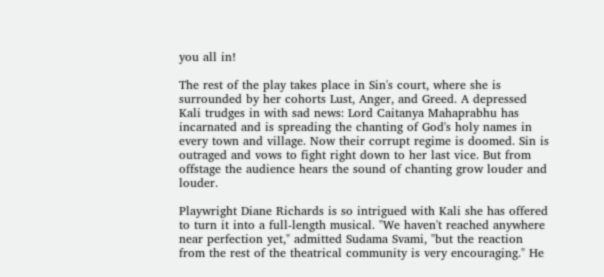you all in!

The rest of the play takes place in Sin's court, where she is surrounded by her cohorts Lust, Anger, and Greed. A depressed Kali trudges in with sad news: Lord Caitanya Mahaprabhu has incarnated and is spreading the chanting of God's holy names in every town and village. Now their corrupt regime is doomed. Sin is outraged and vows to fight right down to her last vice. But from offstage the audience hears the sound of chanting grow louder and louder.

Playwright Diane Richards is so intrigued with Kali she has offered to turn it into a full-length musical. "We haven't reached anywhere near perfection yet," admitted Sudama Svami, "but the reaction from the rest of the theatrical community is very encouraging." He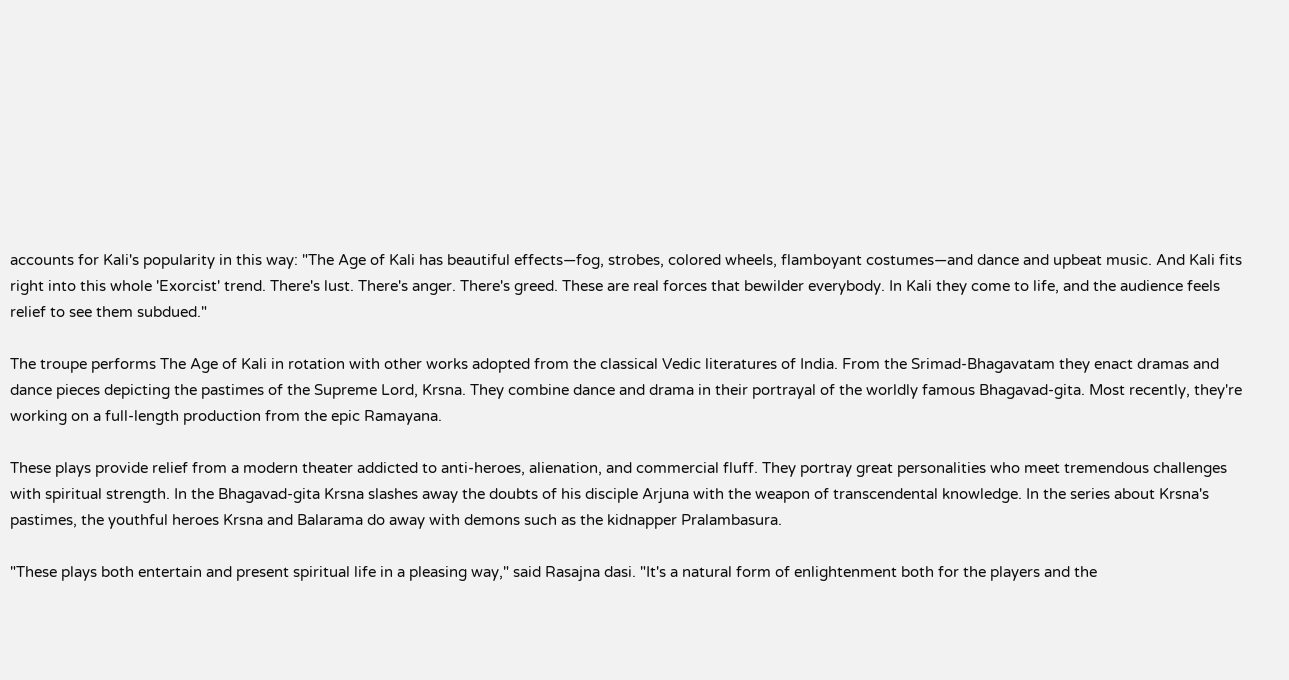accounts for Kali's popularity in this way: "The Age of Kali has beautiful effects—fog, strobes, colored wheels, flamboyant costumes—and dance and upbeat music. And Kali fits right into this whole 'Exorcist' trend. There's lust. There's anger. There's greed. These are real forces that bewilder everybody. In Kali they come to life, and the audience feels relief to see them subdued."

The troupe performs The Age of Kali in rotation with other works adopted from the classical Vedic literatures of India. From the Srimad-Bhagavatam they enact dramas and dance pieces depicting the pastimes of the Supreme Lord, Krsna. They combine dance and drama in their portrayal of the worldly famous Bhagavad-gita. Most recently, they're working on a full-length production from the epic Ramayana.

These plays provide relief from a modern theater addicted to anti-heroes, alienation, and commercial fluff. They portray great personalities who meet tremendous challenges with spiritual strength. In the Bhagavad-gita Krsna slashes away the doubts of his disciple Arjuna with the weapon of transcendental knowledge. In the series about Krsna's pastimes, the youthful heroes Krsna and Balarama do away with demons such as the kidnapper Pralambasura.

"These plays both entertain and present spiritual life in a pleasing way," said Rasajna dasi. "It's a natural form of enlightenment both for the players and the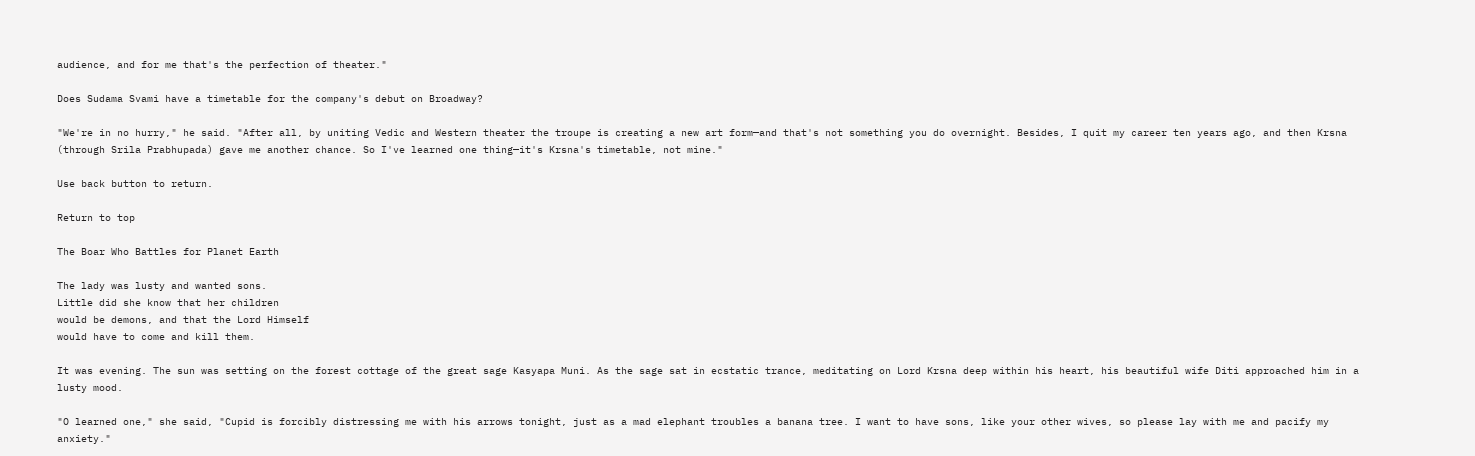audience, and for me that's the perfection of theater."

Does Sudama Svami have a timetable for the company's debut on Broadway?

"We're in no hurry," he said. "After all, by uniting Vedic and Western theater the troupe is creating a new art form—and that's not something you do overnight. Besides, I quit my career ten years ago, and then Krsna (through Srila Prabhupada) gave me another chance. So I've learned one thing—it's Krsna's timetable, not mine."

Use back button to return.

Return to top

The Boar Who Battles for Planet Earth

The lady was lusty and wanted sons.
Little did she know that her children
would be demons, and that the Lord Himself
would have to come and kill them.

It was evening. The sun was setting on the forest cottage of the great sage Kasyapa Muni. As the sage sat in ecstatic trance, meditating on Lord Krsna deep within his heart, his beautiful wife Diti approached him in a lusty mood.

"O learned one," she said, "Cupid is forcibly distressing me with his arrows tonight, just as a mad elephant troubles a banana tree. I want to have sons, like your other wives, so please lay with me and pacify my anxiety."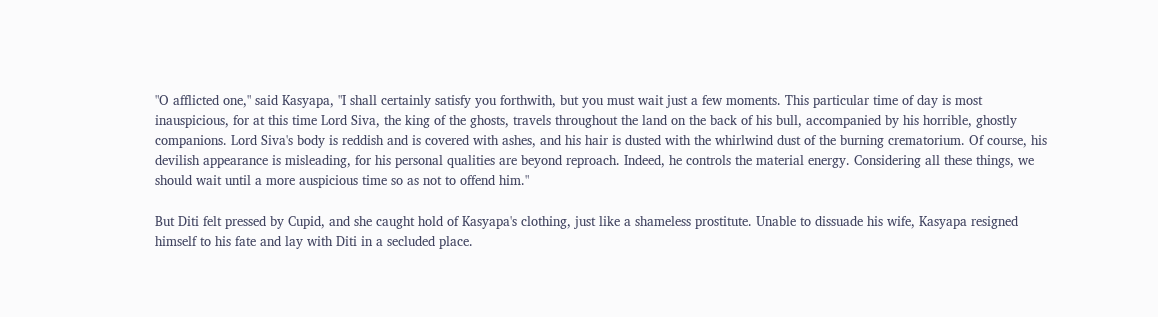"O afflicted one," said Kasyapa, "I shall certainly satisfy you forthwith, but you must wait just a few moments. This particular time of day is most inauspicious, for at this time Lord Siva, the king of the ghosts, travels throughout the land on the back of his bull, accompanied by his horrible, ghostly companions. Lord Siva's body is reddish and is covered with ashes, and his hair is dusted with the whirlwind dust of the burning crematorium. Of course, his devilish appearance is misleading, for his personal qualities are beyond reproach. Indeed, he controls the material energy. Considering all these things, we should wait until a more auspicious time so as not to offend him."

But Diti felt pressed by Cupid, and she caught hold of Kasyapa's clothing, just like a shameless prostitute. Unable to dissuade his wife, Kasyapa resigned himself to his fate and lay with Diti in a secluded place.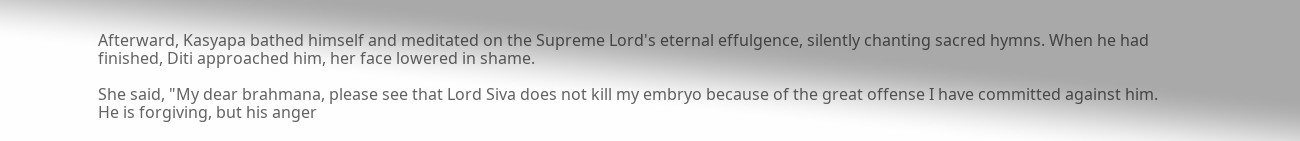Afterward, Kasyapa bathed himself and meditated on the Supreme Lord's eternal effulgence, silently chanting sacred hymns. When he had finished, Diti approached him, her face lowered in shame.

She said, "My dear brahmana, please see that Lord Siva does not kill my embryo because of the great offense I have committed against him. He is forgiving, but his anger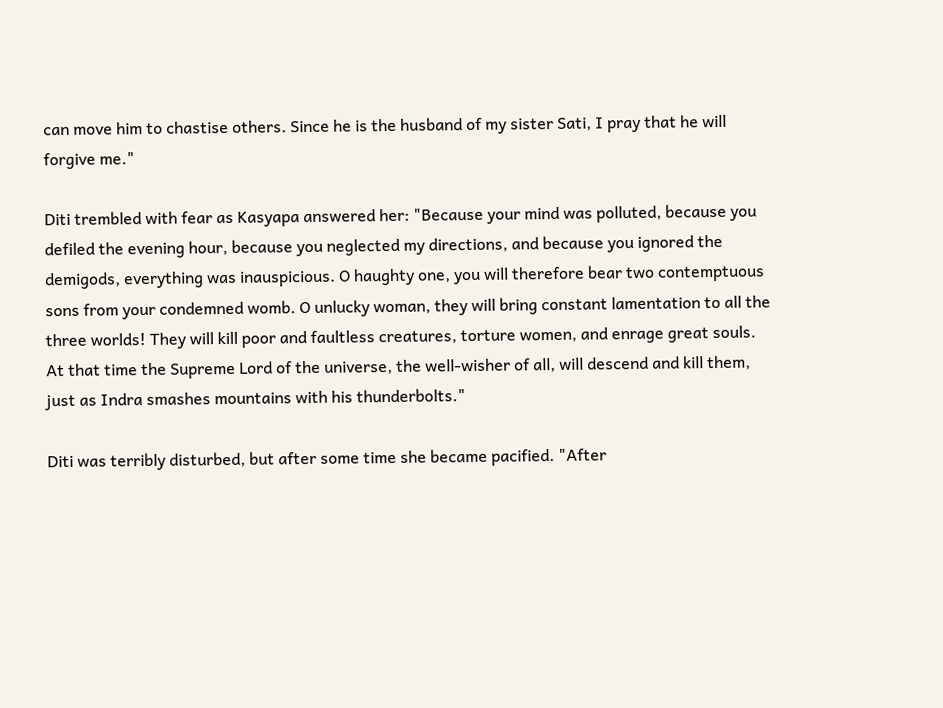can move him to chastise others. Since he is the husband of my sister Sati, I pray that he will forgive me."

Diti trembled with fear as Kasyapa answered her: "Because your mind was polluted, because you defiled the evening hour, because you neglected my directions, and because you ignored the demigods, everything was inauspicious. O haughty one, you will therefore bear two contemptuous sons from your condemned womb. O unlucky woman, they will bring constant lamentation to all the three worlds! They will kill poor and faultless creatures, torture women, and enrage great souls. At that time the Supreme Lord of the universe, the well-wisher of all, will descend and kill them, just as Indra smashes mountains with his thunderbolts."

Diti was terribly disturbed, but after some time she became pacified. "After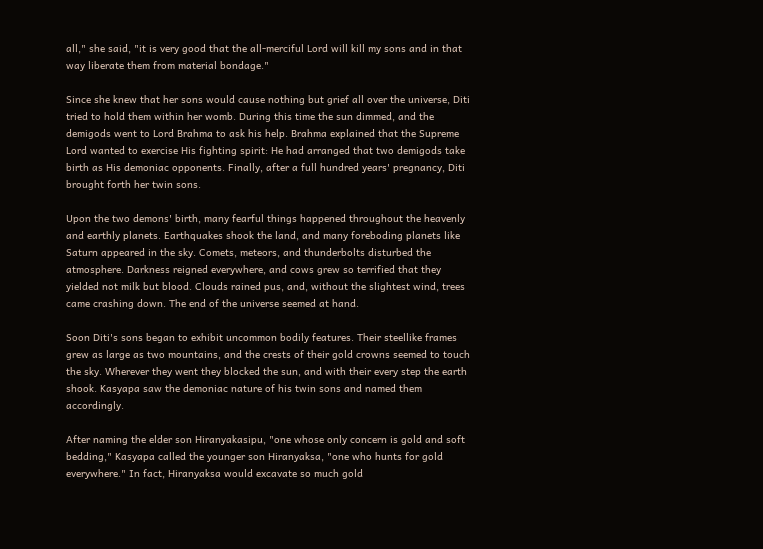all," she said, "it is very good that the all-merciful Lord will kill my sons and in that way liberate them from material bondage."

Since she knew that her sons would cause nothing but grief all over the universe, Diti tried to hold them within her womb. During this time the sun dimmed, and the demigods went to Lord Brahma to ask his help. Brahma explained that the Supreme Lord wanted to exercise His fighting spirit: He had arranged that two demigods take birth as His demoniac opponents. Finally, after a full hundred years' pregnancy, Diti brought forth her twin sons.

Upon the two demons' birth, many fearful things happened throughout the heavenly and earthly planets. Earthquakes shook the land, and many foreboding planets like Saturn appeared in the sky. Comets, meteors, and thunderbolts disturbed the atmosphere. Darkness reigned everywhere, and cows grew so terrified that they yielded not milk but blood. Clouds rained pus, and, without the slightest wind, trees came crashing down. The end of the universe seemed at hand.

Soon Diti's sons began to exhibit uncommon bodily features. Their steellike frames grew as large as two mountains, and the crests of their gold crowns seemed to touch the sky. Wherever they went they blocked the sun, and with their every step the earth shook. Kasyapa saw the demoniac nature of his twin sons and named them accordingly.

After naming the elder son Hiranyakasipu, "one whose only concern is gold and soft bedding," Kasyapa called the younger son Hiranyaksa, "one who hunts for gold everywhere." In fact, Hiranyaksa would excavate so much gold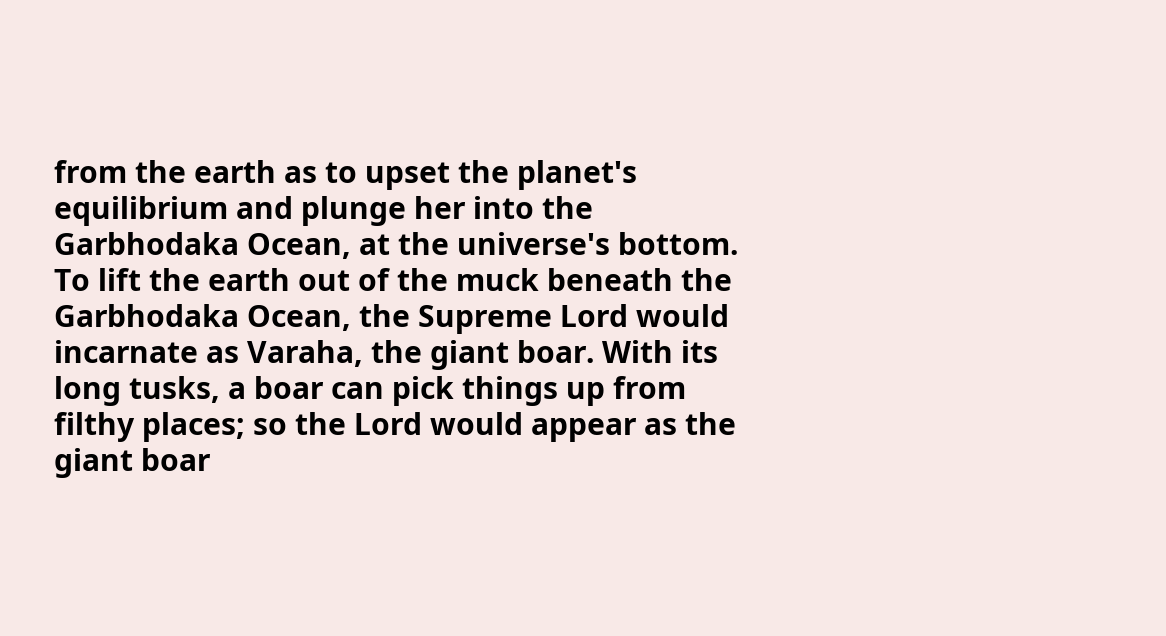from the earth as to upset the planet's equilibrium and plunge her into the Garbhodaka Ocean, at the universe's bottom. To lift the earth out of the muck beneath the Garbhodaka Ocean, the Supreme Lord would incarnate as Varaha, the giant boar. With its long tusks, a boar can pick things up from filthy places; so the Lord would appear as the giant boar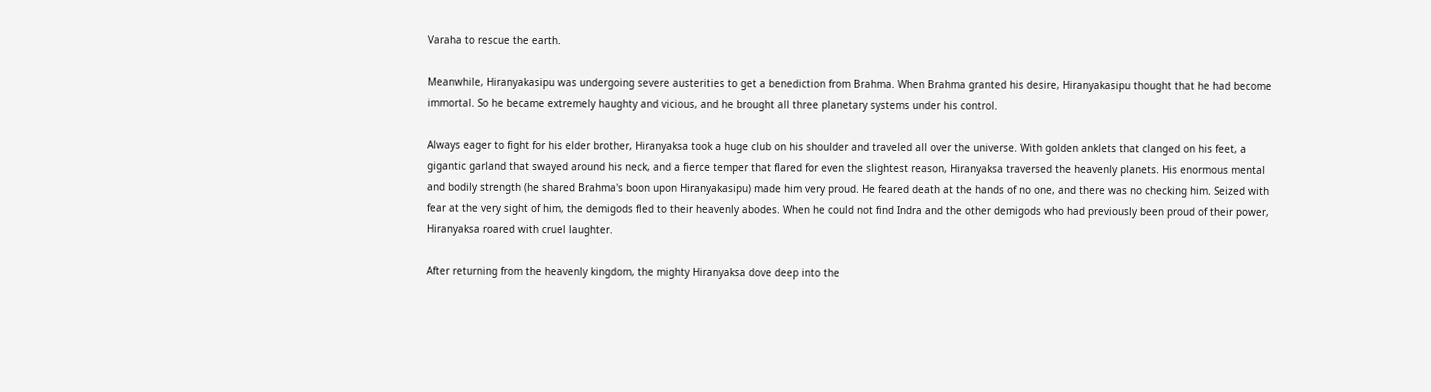Varaha to rescue the earth.

Meanwhile, Hiranyakasipu was undergoing severe austerities to get a benediction from Brahma. When Brahma granted his desire, Hiranyakasipu thought that he had become immortal. So he became extremely haughty and vicious, and he brought all three planetary systems under his control.

Always eager to fight for his elder brother, Hiranyaksa took a huge club on his shoulder and traveled all over the universe. With golden anklets that clanged on his feet, a gigantic garland that swayed around his neck, and a fierce temper that flared for even the slightest reason, Hiranyaksa traversed the heavenly planets. His enormous mental and bodily strength (he shared Brahma's boon upon Hiranyakasipu) made him very proud. He feared death at the hands of no one, and there was no checking him. Seized with fear at the very sight of him, the demigods fled to their heavenly abodes. When he could not find Indra and the other demigods who had previously been proud of their power, Hiranyaksa roared with cruel laughter.

After returning from the heavenly kingdom, the mighty Hiranyaksa dove deep into the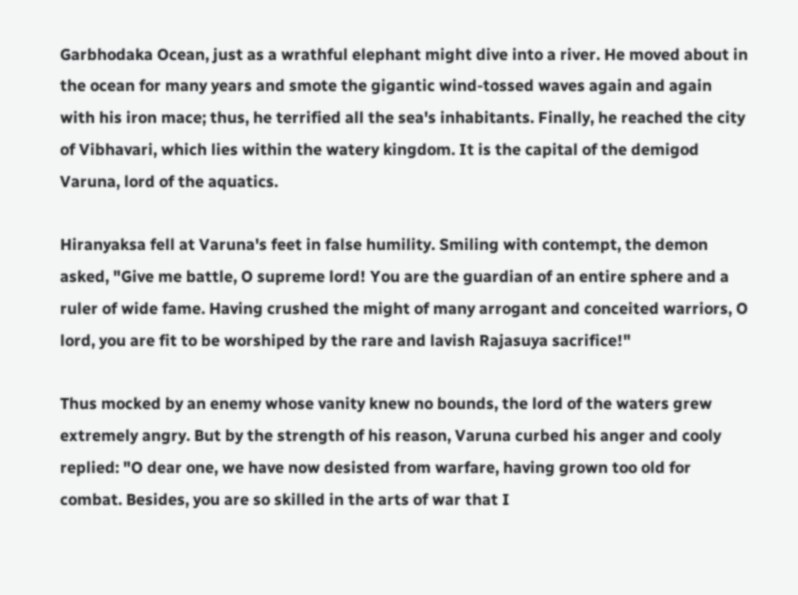Garbhodaka Ocean, just as a wrathful elephant might dive into a river. He moved about in the ocean for many years and smote the gigantic wind-tossed waves again and again with his iron mace; thus, he terrified all the sea's inhabitants. Finally, he reached the city of Vibhavari, which lies within the watery kingdom. It is the capital of the demigod Varuna, lord of the aquatics.

Hiranyaksa fell at Varuna's feet in false humility. Smiling with contempt, the demon asked, "Give me battle, O supreme lord! You are the guardian of an entire sphere and a ruler of wide fame. Having crushed the might of many arrogant and conceited warriors, O lord, you are fit to be worshiped by the rare and lavish Rajasuya sacrifice!"

Thus mocked by an enemy whose vanity knew no bounds, the lord of the waters grew extremely angry. But by the strength of his reason, Varuna curbed his anger and cooly replied: "O dear one, we have now desisted from warfare, having grown too old for combat. Besides, you are so skilled in the arts of war that I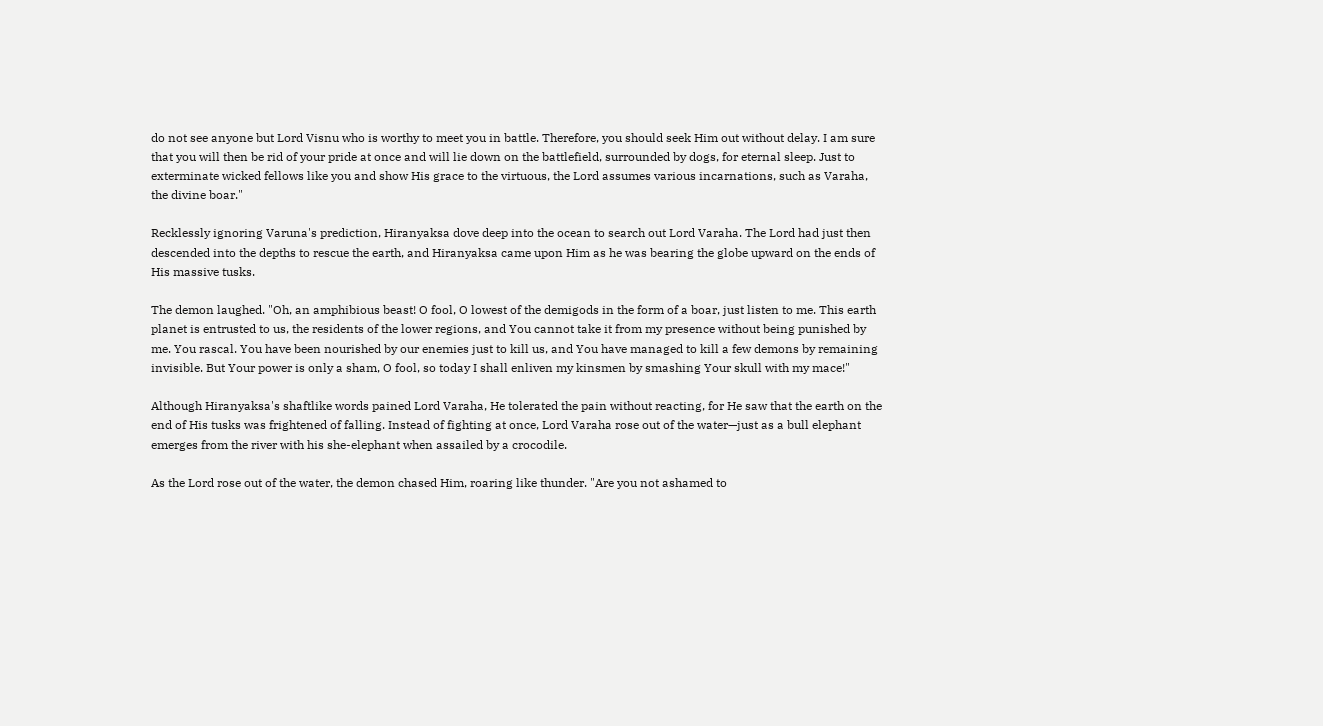do not see anyone but Lord Visnu who is worthy to meet you in battle. Therefore, you should seek Him out without delay. I am sure that you will then be rid of your pride at once and will lie down on the battlefield, surrounded by dogs, for eternal sleep. Just to exterminate wicked fellows like you and show His grace to the virtuous, the Lord assumes various incarnations, such as Varaha, the divine boar."

Recklessly ignoring Varuna's prediction, Hiranyaksa dove deep into the ocean to search out Lord Varaha. The Lord had just then descended into the depths to rescue the earth, and Hiranyaksa came upon Him as he was bearing the globe upward on the ends of His massive tusks.

The demon laughed. "Oh, an amphibious beast! O fool, O lowest of the demigods in the form of a boar, just listen to me. This earth planet is entrusted to us, the residents of the lower regions, and You cannot take it from my presence without being punished by me. You rascal. You have been nourished by our enemies just to kill us, and You have managed to kill a few demons by remaining invisible. But Your power is only a sham, O fool, so today I shall enliven my kinsmen by smashing Your skull with my mace!"

Although Hiranyaksa's shaftlike words pained Lord Varaha, He tolerated the pain without reacting, for He saw that the earth on the end of His tusks was frightened of falling. Instead of fighting at once, Lord Varaha rose out of the water—just as a bull elephant emerges from the river with his she-elephant when assailed by a crocodile.

As the Lord rose out of the water, the demon chased Him, roaring like thunder. "Are you not ashamed to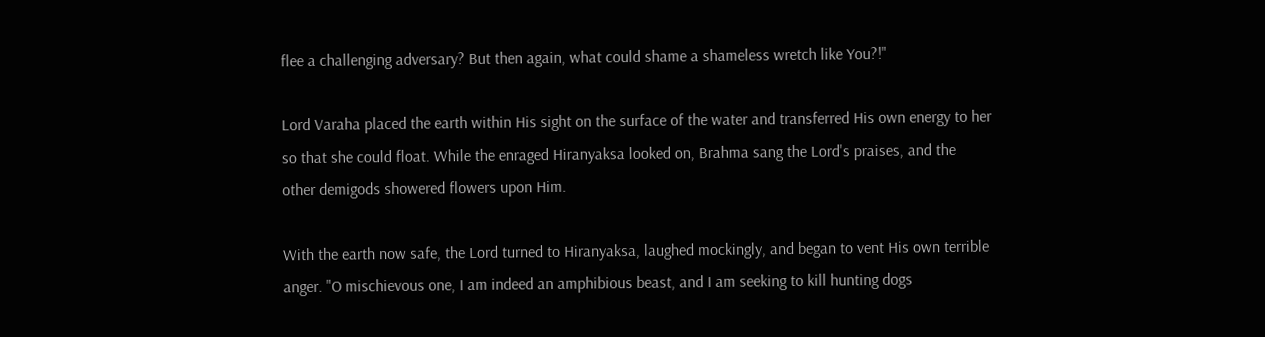flee a challenging adversary? But then again, what could shame a shameless wretch like You?!"

Lord Varaha placed the earth within His sight on the surface of the water and transferred His own energy to her so that she could float. While the enraged Hiranyaksa looked on, Brahma sang the Lord's praises, and the other demigods showered flowers upon Him.

With the earth now safe, the Lord turned to Hiranyaksa, laughed mockingly, and began to vent His own terrible anger. "O mischievous one, I am indeed an amphibious beast, and I am seeking to kill hunting dogs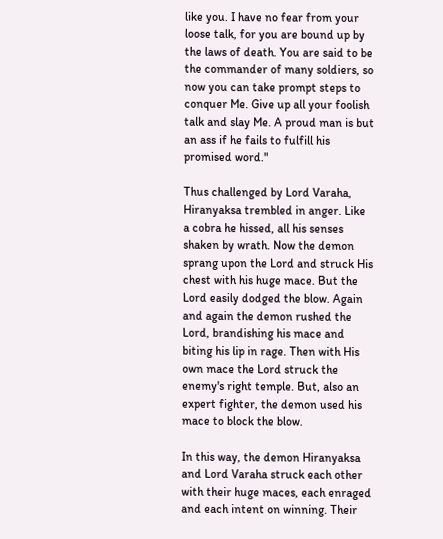like you. I have no fear from your loose talk, for you are bound up by the laws of death. You are said to be the commander of many soldiers, so now you can take prompt steps to conquer Me. Give up all your foolish talk and slay Me. A proud man is but an ass if he fails to fulfill his promised word."

Thus challenged by Lord Varaha, Hiranyaksa trembled in anger. Like a cobra he hissed, all his senses shaken by wrath. Now the demon sprang upon the Lord and struck His chest with his huge mace. But the Lord easily dodged the blow. Again and again the demon rushed the Lord, brandishing his mace and biting his lip in rage. Then with His own mace the Lord struck the enemy's right temple. But, also an expert fighter, the demon used his mace to block the blow.

In this way, the demon Hiranyaksa and Lord Varaha struck each other with their huge maces, each enraged and each intent on winning. Their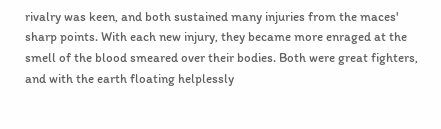rivalry was keen, and both sustained many injuries from the maces' sharp points. With each new injury, they became more enraged at the smell of the blood smeared over their bodies. Both were great fighters, and with the earth floating helplessly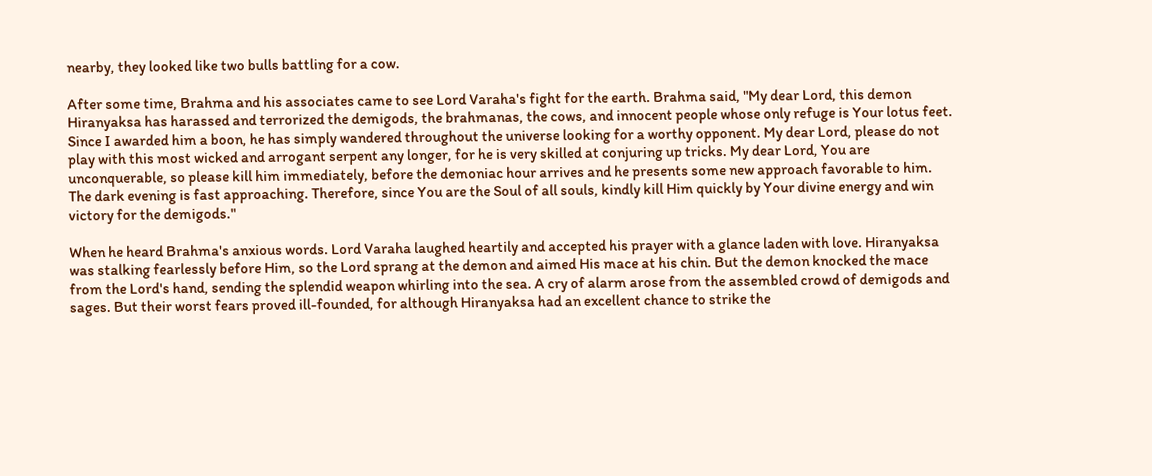nearby, they looked like two bulls battling for a cow.

After some time, Brahma and his associates came to see Lord Varaha's fight for the earth. Brahma said, "My dear Lord, this demon Hiranyaksa has harassed and terrorized the demigods, the brahmanas, the cows, and innocent people whose only refuge is Your lotus feet. Since I awarded him a boon, he has simply wandered throughout the universe looking for a worthy opponent. My dear Lord, please do not play with this most wicked and arrogant serpent any longer, for he is very skilled at conjuring up tricks. My dear Lord, You are unconquerable, so please kill him immediately, before the demoniac hour arrives and he presents some new approach favorable to him. The dark evening is fast approaching. Therefore, since You are the Soul of all souls, kindly kill Him quickly by Your divine energy and win victory for the demigods."

When he heard Brahma's anxious words. Lord Varaha laughed heartily and accepted his prayer with a glance laden with love. Hiranyaksa was stalking fearlessly before Him, so the Lord sprang at the demon and aimed His mace at his chin. But the demon knocked the mace from the Lord's hand, sending the splendid weapon whirling into the sea. A cry of alarm arose from the assembled crowd of demigods and sages. But their worst fears proved ill-founded, for although Hiranyaksa had an excellent chance to strike the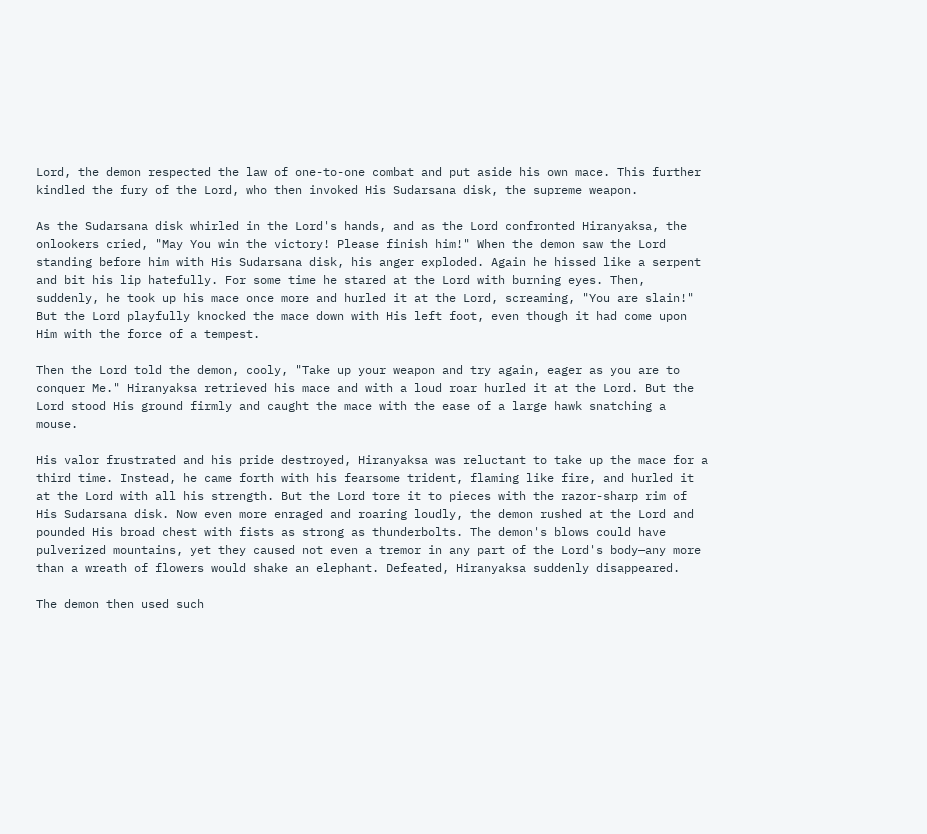Lord, the demon respected the law of one-to-one combat and put aside his own mace. This further kindled the fury of the Lord, who then invoked His Sudarsana disk, the supreme weapon.

As the Sudarsana disk whirled in the Lord's hands, and as the Lord confronted Hiranyaksa, the onlookers cried, "May You win the victory! Please finish him!" When the demon saw the Lord standing before him with His Sudarsana disk, his anger exploded. Again he hissed like a serpent and bit his lip hatefully. For some time he stared at the Lord with burning eyes. Then, suddenly, he took up his mace once more and hurled it at the Lord, screaming, "You are slain!" But the Lord playfully knocked the mace down with His left foot, even though it had come upon Him with the force of a tempest.

Then the Lord told the demon, cooly, "Take up your weapon and try again, eager as you are to conquer Me." Hiranyaksa retrieved his mace and with a loud roar hurled it at the Lord. But the Lord stood His ground firmly and caught the mace with the ease of a large hawk snatching a mouse.

His valor frustrated and his pride destroyed, Hiranyaksa was reluctant to take up the mace for a third time. Instead, he came forth with his fearsome trident, flaming like fire, and hurled it at the Lord with all his strength. But the Lord tore it to pieces with the razor-sharp rim of His Sudarsana disk. Now even more enraged and roaring loudly, the demon rushed at the Lord and pounded His broad chest with fists as strong as thunderbolts. The demon's blows could have pulverized mountains, yet they caused not even a tremor in any part of the Lord's body—any more than a wreath of flowers would shake an elephant. Defeated, Hiranyaksa suddenly disappeared.

The demon then used such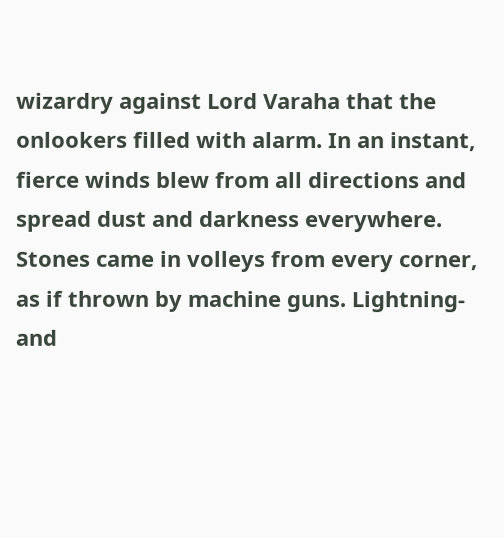wizardry against Lord Varaha that the onlookers filled with alarm. In an instant, fierce winds blew from all directions and spread dust and darkness everywhere. Stones came in volleys from every corner, as if thrown by machine guns. Lightning- and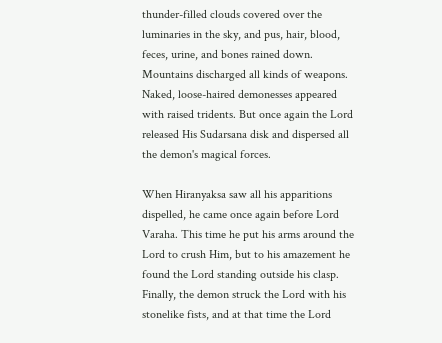thunder-filled clouds covered over the luminaries in the sky, and pus, hair, blood, feces, urine, and bones rained down. Mountains discharged all kinds of weapons. Naked, loose-haired demonesses appeared with raised tridents. But once again the Lord released His Sudarsana disk and dispersed all the demon's magical forces.

When Hiranyaksa saw all his apparitions dispelled, he came once again before Lord Varaha. This time he put his arms around the Lord to crush Him, but to his amazement he found the Lord standing outside his clasp. Finally, the demon struck the Lord with his stonelike fists, and at that time the Lord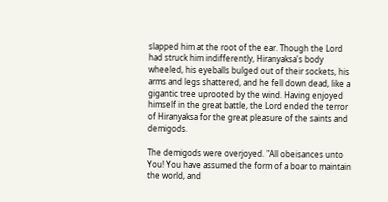slapped him at the root of the ear. Though the Lord had struck him indifferently, Hiranyaksa's body wheeled, his eyeballs bulged out of their sockets, his arms and legs shattered, and he fell down dead, like a gigantic tree uprooted by the wind. Having enjoyed himself in the great battle, the Lord ended the terror of Hiranyaksa for the great pleasure of the saints and demigods.

The demigods were overjoyed. "All obeisances unto You! You have assumed the form of a boar to maintain the world, and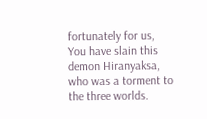fortunately for us, You have slain this demon Hiranyaksa, who was a torment to the three worlds.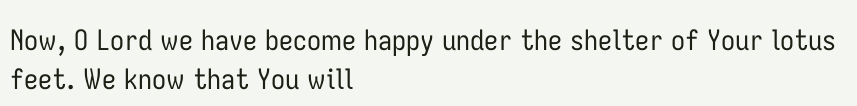Now, O Lord we have become happy under the shelter of Your lotus feet. We know that You will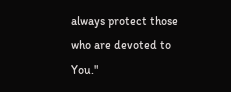always protect those who are devoted to You."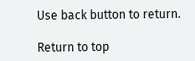Use back button to return.

Return to top